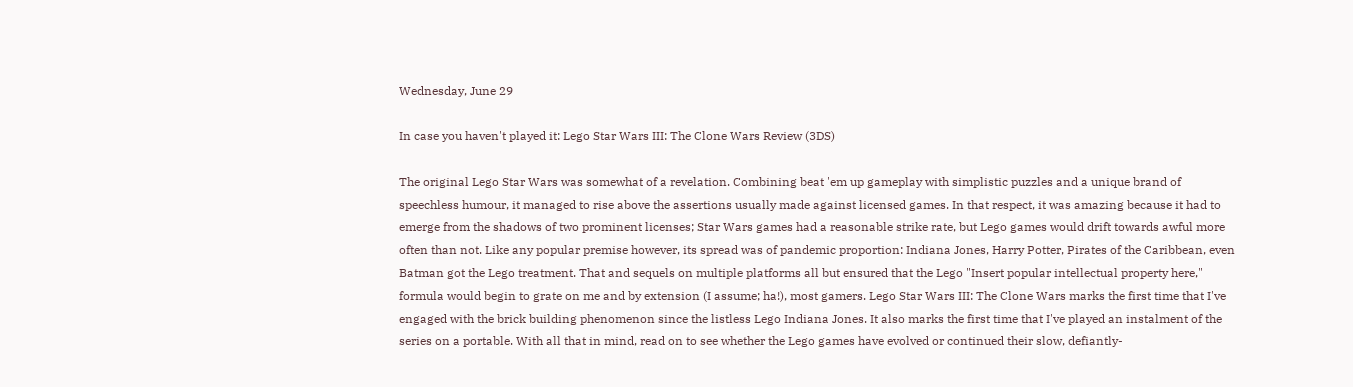Wednesday, June 29

In case you haven't played it: Lego Star Wars III: The Clone Wars Review (3DS)

The original Lego Star Wars was somewhat of a revelation. Combining beat 'em up gameplay with simplistic puzzles and a unique brand of speechless humour, it managed to rise above the assertions usually made against licensed games. In that respect, it was amazing because it had to emerge from the shadows of two prominent licenses; Star Wars games had a reasonable strike rate, but Lego games would drift towards awful more often than not. Like any popular premise however, its spread was of pandemic proportion: Indiana Jones, Harry Potter, Pirates of the Caribbean, even Batman got the Lego treatment. That and sequels on multiple platforms all but ensured that the Lego "Insert popular intellectual property here," formula would begin to grate on me and by extension (I assume; ha!), most gamers. Lego Star Wars III: The Clone Wars marks the first time that I've engaged with the brick building phenomenon since the listless Lego Indiana Jones. It also marks the first time that I've played an instalment of the series on a portable. With all that in mind, read on to see whether the Lego games have evolved or continued their slow, defiantly-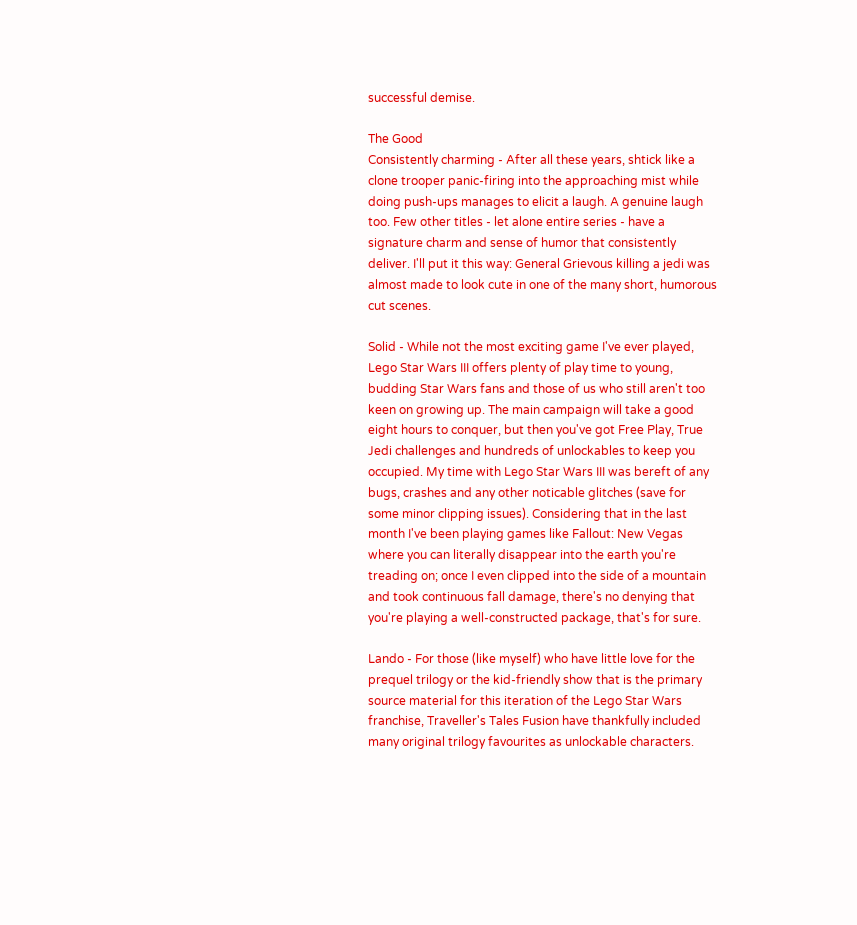successful demise.

The Good
Consistently charming - After all these years, shtick like a clone trooper panic-firing into the approaching mist while doing push-ups manages to elicit a laugh. A genuine laugh too. Few other titles - let alone entire series - have a signature charm and sense of humor that consistently deliver. I'll put it this way: General Grievous killing a jedi was almost made to look cute in one of the many short, humorous cut scenes.

Solid - While not the most exciting game I've ever played, Lego Star Wars III offers plenty of play time to young, budding Star Wars fans and those of us who still aren't too keen on growing up. The main campaign will take a good eight hours to conquer, but then you've got Free Play, True Jedi challenges and hundreds of unlockables to keep you occupied. My time with Lego Star Wars III was bereft of any bugs, crashes and any other noticable glitches (save for some minor clipping issues). Considering that in the last month I've been playing games like Fallout: New Vegas where you can literally disappear into the earth you're treading on; once I even clipped into the side of a mountain and took continuous fall damage, there's no denying that you're playing a well-constructed package, that's for sure.

Lando - For those (like myself) who have little love for the prequel trilogy or the kid-friendly show that is the primary source material for this iteration of the Lego Star Wars franchise, Traveller's Tales Fusion have thankfully included many original trilogy favourites as unlockable characters.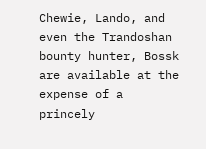Chewie, Lando, and even the Trandoshan bounty hunter, Bossk are available at the expense of a princely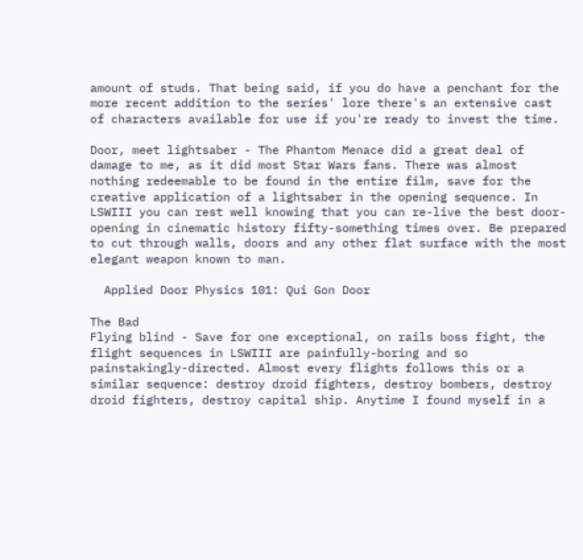amount of studs. That being said, if you do have a penchant for the more recent addition to the series' lore there's an extensive cast of characters available for use if you're ready to invest the time.

Door, meet lightsaber - The Phantom Menace did a great deal of damage to me, as it did most Star Wars fans. There was almost nothing redeemable to be found in the entire film, save for the creative application of a lightsaber in the opening sequence. In LSWIII you can rest well knowing that you can re-live the best door-opening in cinematic history fifty-something times over. Be prepared to cut through walls, doors and any other flat surface with the most elegant weapon known to man.

  Applied Door Physics 101: Qui Gon Door

The Bad
Flying blind - Save for one exceptional, on rails boss fight, the flight sequences in LSWIII are painfully-boring and so painstakingly-directed. Almost every flights follows this or a similar sequence: destroy droid fighters, destroy bombers, destroy droid fighters, destroy capital ship. Anytime I found myself in a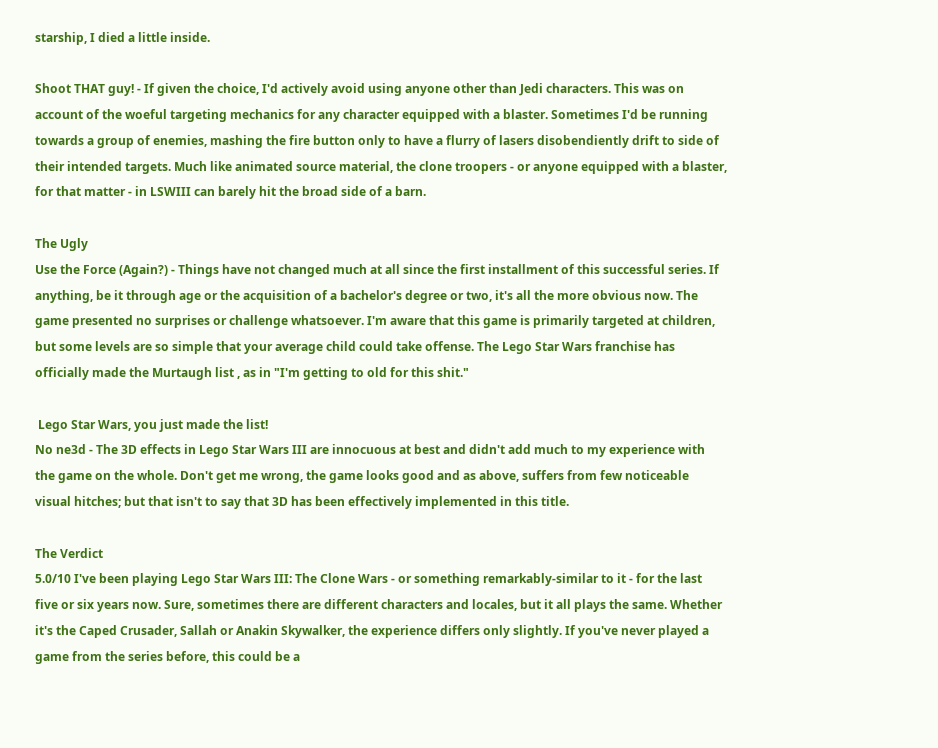starship, I died a little inside.

Shoot THAT guy! - If given the choice, I'd actively avoid using anyone other than Jedi characters. This was on account of the woeful targeting mechanics for any character equipped with a blaster. Sometimes I'd be running towards a group of enemies, mashing the fire button only to have a flurry of lasers disobendiently drift to side of their intended targets. Much like animated source material, the clone troopers - or anyone equipped with a blaster, for that matter - in LSWIII can barely hit the broad side of a barn.

The Ugly
Use the Force (Again?) - Things have not changed much at all since the first installment of this successful series. If anything, be it through age or the acquisition of a bachelor's degree or two, it's all the more obvious now. The game presented no surprises or challenge whatsoever. I'm aware that this game is primarily targeted at children, but some levels are so simple that your average child could take offense. The Lego Star Wars franchise has officially made the Murtaugh list , as in "I'm getting to old for this shit."

 Lego Star Wars, you just made the list!
No ne3d - The 3D effects in Lego Star Wars III are innocuous at best and didn't add much to my experience with the game on the whole. Don't get me wrong, the game looks good and as above, suffers from few noticeable visual hitches; but that isn't to say that 3D has been effectively implemented in this title.

The Verdict
5.0/10 I've been playing Lego Star Wars III: The Clone Wars - or something remarkably-similar to it - for the last five or six years now. Sure, sometimes there are different characters and locales, but it all plays the same. Whether it's the Caped Crusader, Sallah or Anakin Skywalker, the experience differs only slightly. If you've never played a game from the series before, this could be a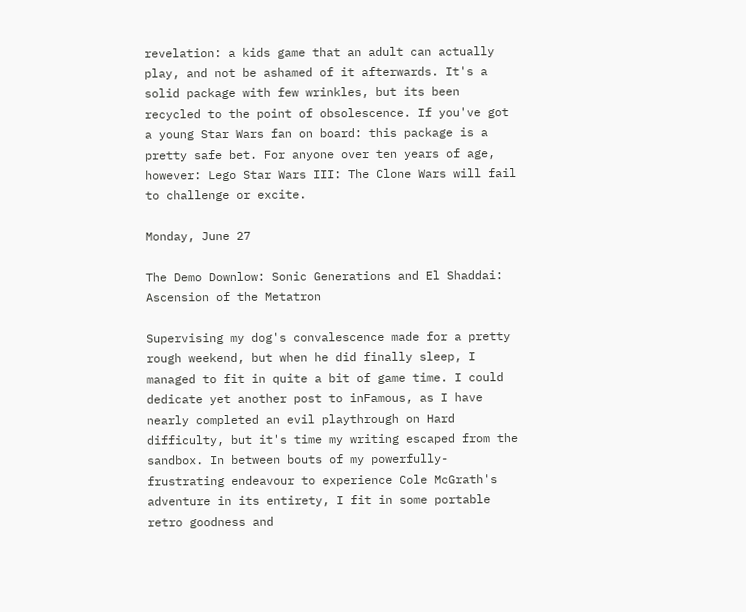revelation: a kids game that an adult can actually play, and not be ashamed of it afterwards. It's a solid package with few wrinkles, but its been recycled to the point of obsolescence. If you've got a young Star Wars fan on board: this package is a pretty safe bet. For anyone over ten years of age, however: Lego Star Wars III: The Clone Wars will fail to challenge or excite.

Monday, June 27

The Demo Downlow: Sonic Generations and El Shaddai: Ascension of the Metatron

Supervising my dog's convalescence made for a pretty rough weekend, but when he did finally sleep, I managed to fit in quite a bit of game time. I could dedicate yet another post to inFamous, as I have nearly completed an evil playthrough on Hard difficulty, but it's time my writing escaped from the sandbox. In between bouts of my powerfully-frustrating endeavour to experience Cole McGrath's adventure in its entirety, I fit in some portable retro goodness and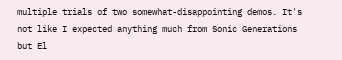multiple trials of two somewhat-disappointing demos. It's not like I expected anything much from Sonic Generations but El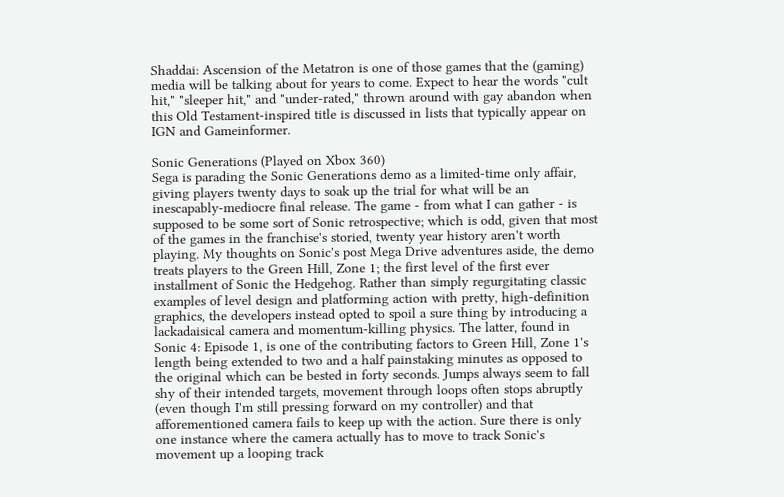Shaddai: Ascension of the Metatron is one of those games that the (gaming) media will be talking about for years to come. Expect to hear the words "cult hit," "sleeper hit," and "under-rated," thrown around with gay abandon when this Old Testament-inspired title is discussed in lists that typically appear on IGN and Gameinformer.

Sonic Generations (Played on Xbox 360)
Sega is parading the Sonic Generations demo as a limited-time only affair, giving players twenty days to soak up the trial for what will be an inescapably-mediocre final release. The game - from what I can gather - is supposed to be some sort of Sonic retrospective; which is odd, given that most of the games in the franchise's storied, twenty year history aren't worth playing. My thoughts on Sonic's post Mega Drive adventures aside, the demo treats players to the Green Hill, Zone 1; the first level of the first ever installment of Sonic the Hedgehog. Rather than simply regurgitating classic examples of level design and platforming action with pretty, high-definition graphics, the developers instead opted to spoil a sure thing by introducing a lackadaisical camera and momentum-killing physics. The latter, found in Sonic 4: Episode 1, is one of the contributing factors to Green Hill, Zone 1's length being extended to two and a half painstaking minutes as opposed to the original which can be bested in forty seconds. Jumps always seem to fall shy of their intended targets, movement through loops often stops abruptly (even though I'm still pressing forward on my controller) and that afforementioned camera fails to keep up with the action. Sure there is only one instance where the camera actually has to move to track Sonic's movement up a looping track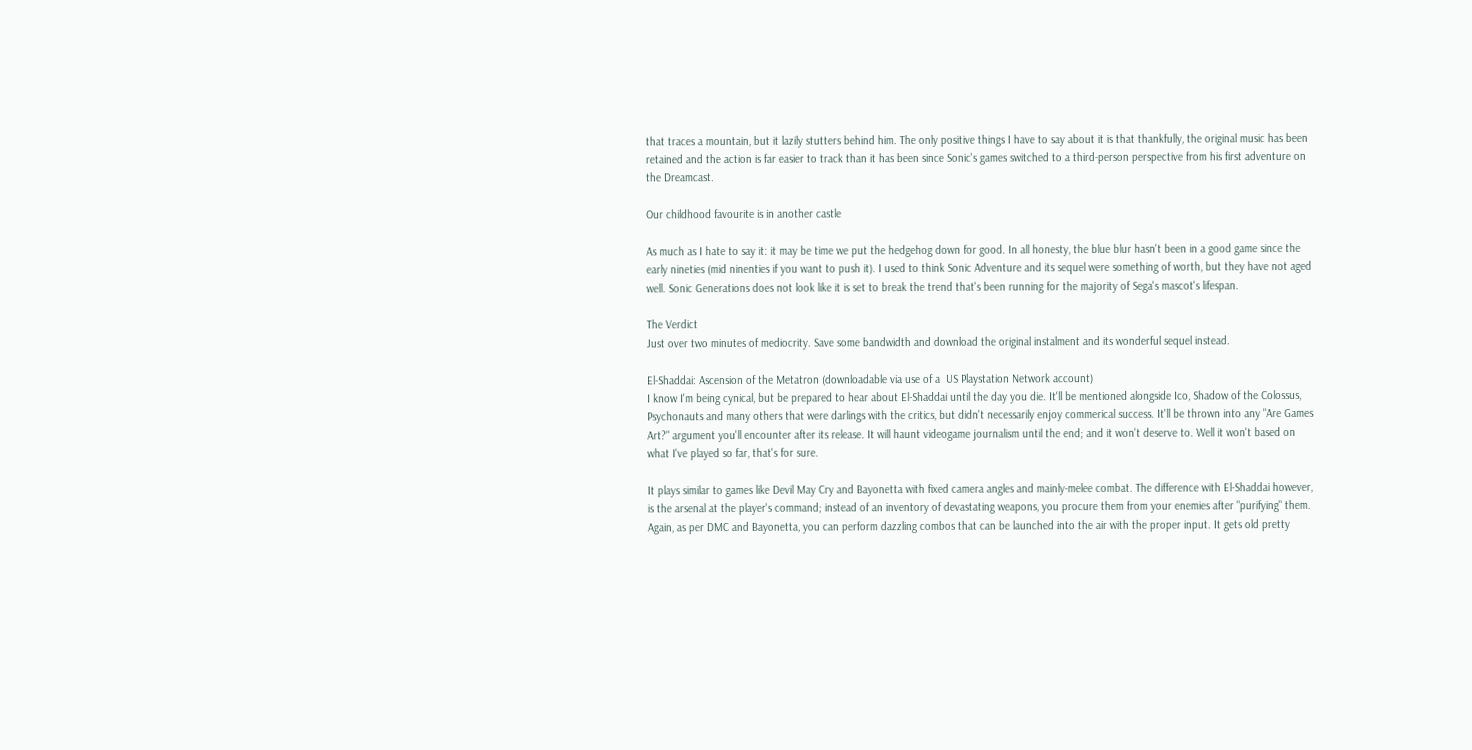that traces a mountain, but it lazily stutters behind him. The only positive things I have to say about it is that thankfully, the original music has been retained and the action is far easier to track than it has been since Sonic's games switched to a third-person perspective from his first adventure on the Dreamcast.

Our childhood favourite is in another castle

As much as I hate to say it: it may be time we put the hedgehog down for good. In all honesty, the blue blur hasn't been in a good game since the early nineties (mid ninenties if you want to push it). I used to think Sonic Adventure and its sequel were something of worth, but they have not aged well. Sonic Generations does not look like it is set to break the trend that's been running for the majority of Sega's mascot's lifespan.

The Verdict
Just over two minutes of mediocrity. Save some bandwidth and download the original instalment and its wonderful sequel instead.

El-Shaddai: Ascension of the Metatron (downloadable via use of a  US Playstation Network account)
I know I'm being cynical, but be prepared to hear about El-Shaddai until the day you die. It'll be mentioned alongside Ico, Shadow of the Colossus, Psychonauts and many others that were darlings with the critics, but didn't necessarily enjoy commerical success. It'll be thrown into any "Are Games Art?" argument you'll encounter after its release. It will haunt videogame journalism until the end; and it won't deserve to. Well it won't based on what I've played so far, that's for sure.

It plays similar to games like Devil May Cry and Bayonetta with fixed camera angles and mainly-melee combat. The difference with El-Shaddai however, is the arsenal at the player's command; instead of an inventory of devastating weapons, you procure them from your enemies after "purifying" them. Again, as per DMC and Bayonetta, you can perform dazzling combos that can be launched into the air with the proper input. It gets old pretty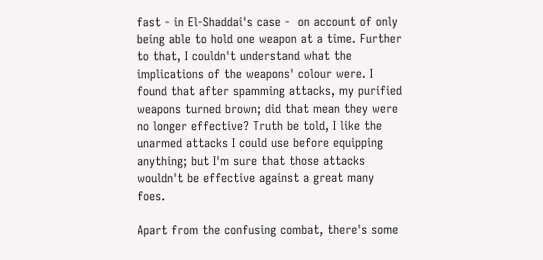fast - in El-Shaddai's case -  on account of only being able to hold one weapon at a time. Further to that, I couldn't understand what the implications of the weapons' colour were. I found that after spamming attacks, my purified weapons turned brown; did that mean they were no longer effective? Truth be told, I like the unarmed attacks I could use before equipping anything; but I'm sure that those attacks wouldn't be effective against a great many foes.

Apart from the confusing combat, there's some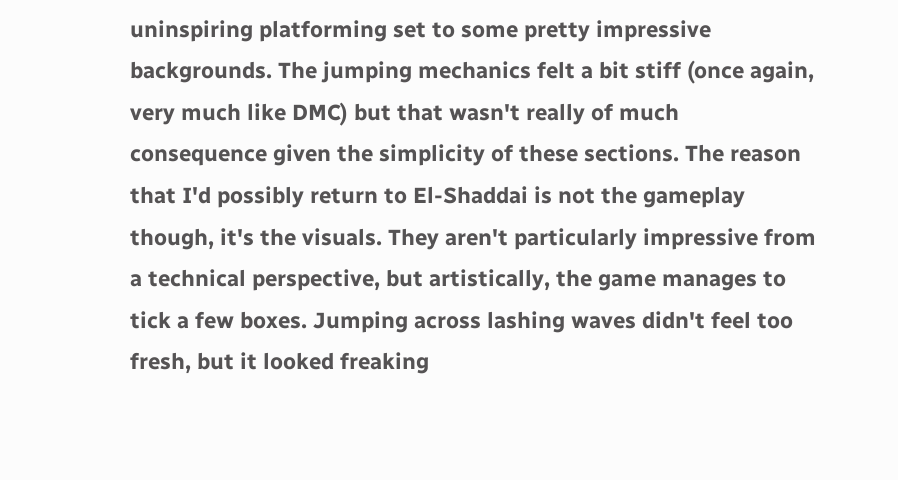uninspiring platforming set to some pretty impressive backgrounds. The jumping mechanics felt a bit stiff (once again, very much like DMC) but that wasn't really of much consequence given the simplicity of these sections. The reason that I'd possibly return to El-Shaddai is not the gameplay though, it's the visuals. They aren't particularly impressive from a technical perspective, but artistically, the game manages to tick a few boxes. Jumping across lashing waves didn't feel too fresh, but it looked freaking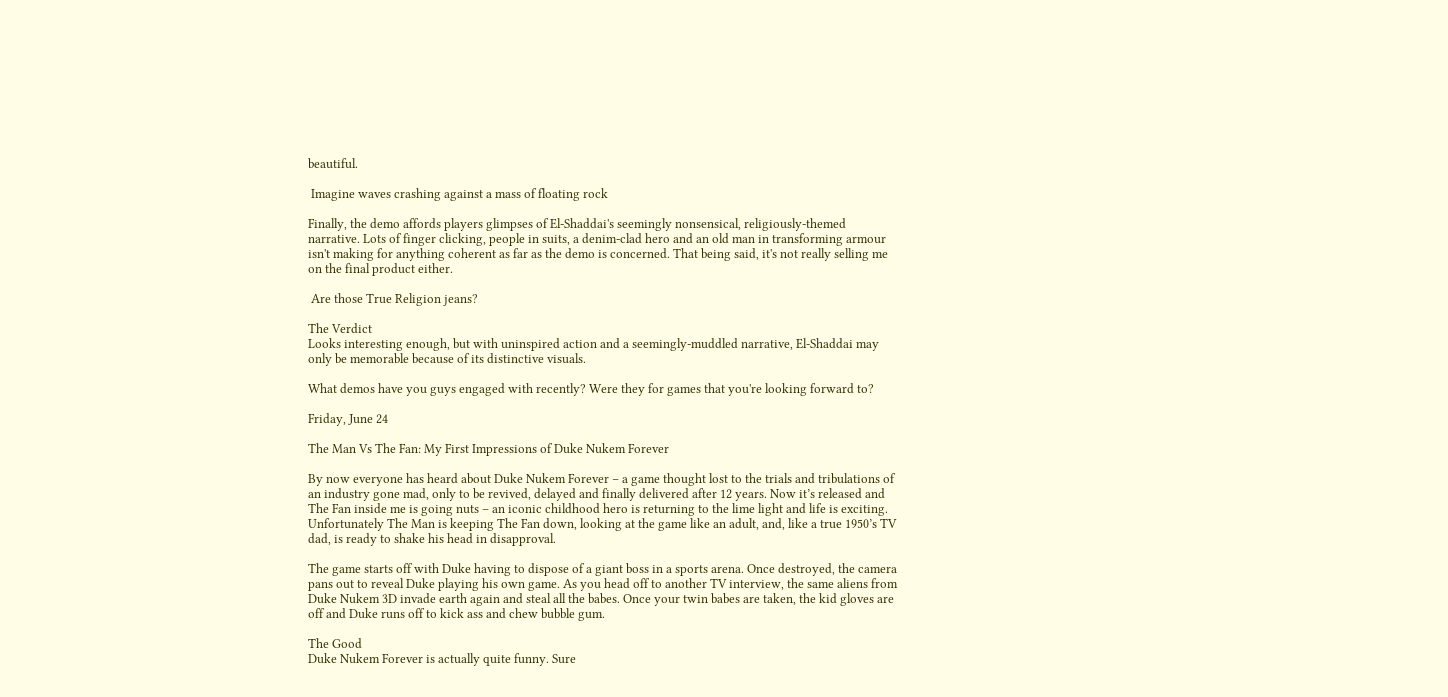beautiful.

 Imagine waves crashing against a mass of floating rock

Finally, the demo affords players glimpses of El-Shaddai's seemingly nonsensical, religiously-themed narrative. Lots of finger clicking, people in suits, a denim-clad hero and an old man in transforming armour isn't making for anything coherent as far as the demo is concerned. That being said, it's not really selling me on the final product either.

 Are those True Religion jeans?

The Verdict
Looks interesting enough, but with uninspired action and a seemingly-muddled narrative, El-Shaddai may only be memorable because of its distinctive visuals.

What demos have you guys engaged with recently? Were they for games that you're looking forward to?

Friday, June 24

The Man Vs The Fan: My First Impressions of Duke Nukem Forever

By now everyone has heard about Duke Nukem Forever – a game thought lost to the trials and tribulations of an industry gone mad, only to be revived, delayed and finally delivered after 12 years. Now it’s released and The Fan inside me is going nuts – an iconic childhood hero is returning to the lime light and life is exciting. Unfortunately The Man is keeping The Fan down, looking at the game like an adult, and, like a true 1950’s TV dad, is ready to shake his head in disapproval.

The game starts off with Duke having to dispose of a giant boss in a sports arena. Once destroyed, the camera pans out to reveal Duke playing his own game. As you head off to another TV interview, the same aliens from Duke Nukem 3D invade earth again and steal all the babes. Once your twin babes are taken, the kid gloves are off and Duke runs off to kick ass and chew bubble gum.

The Good
Duke Nukem Forever is actually quite funny. Sure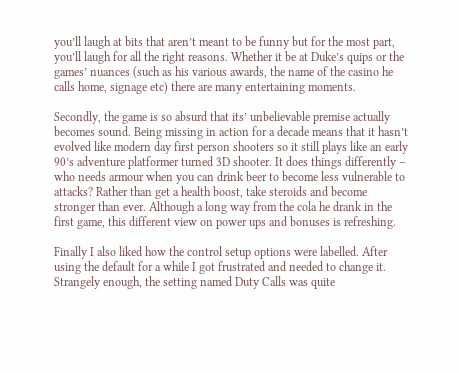you’ll laugh at bits that aren’t meant to be funny but for the most part, you’ll laugh for all the right reasons. Whether it be at Duke’s quips or the games’ nuances (such as his various awards, the name of the casino he calls home, signage etc) there are many entertaining moments.

Secondly, the game is so absurd that its’ unbelievable premise actually becomes sound. Being missing in action for a decade means that it hasn’t evolved like modern day first person shooters so it still plays like an early 90’s adventure platformer turned 3D shooter. It does things differently – who needs armour when you can drink beer to become less vulnerable to attacks? Rather than get a health boost, take steroids and become stronger than ever. Although a long way from the cola he drank in the first game, this different view on power ups and bonuses is refreshing.

Finally I also liked how the control setup options were labelled. After using the default for a while I got frustrated and needed to change it. Strangely enough, the setting named Duty Calls was quite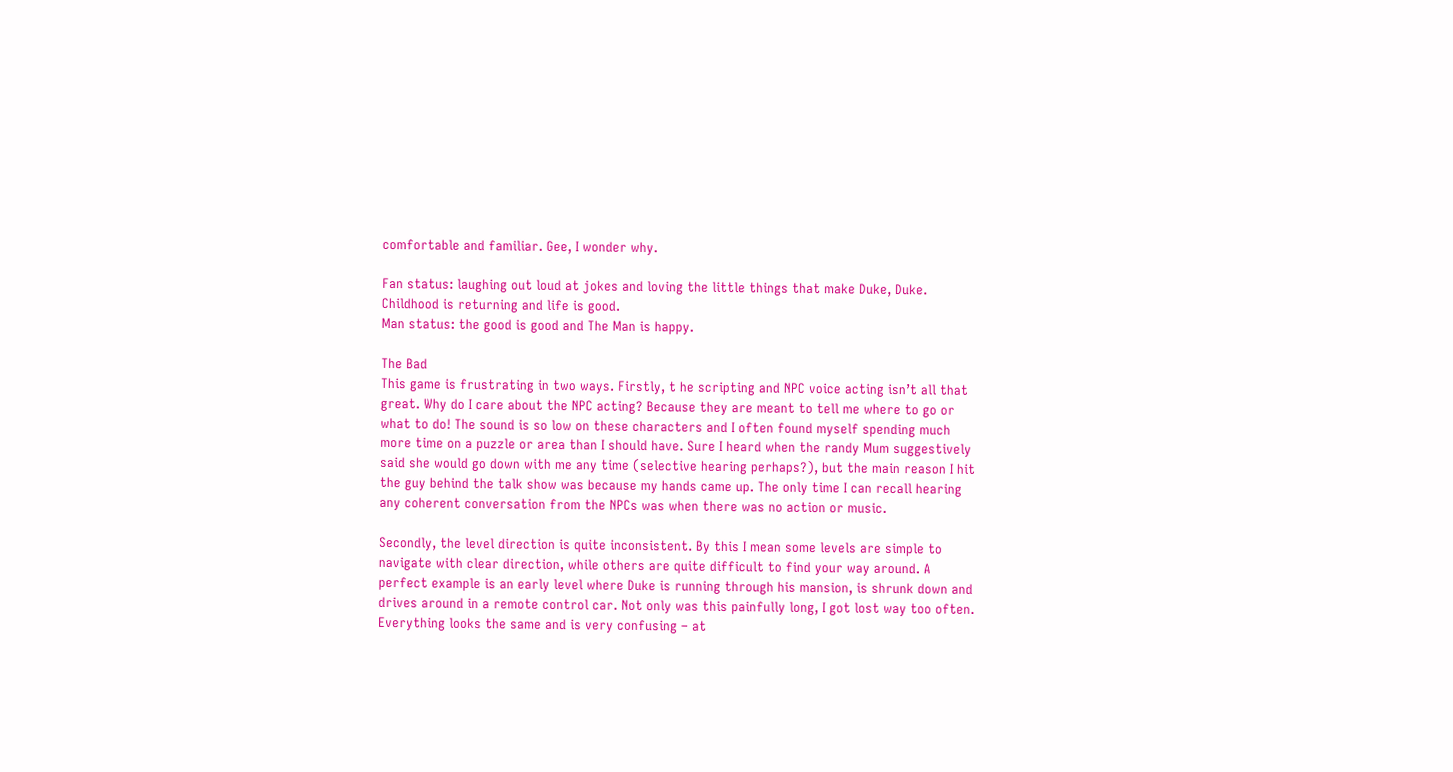comfortable and familiar. Gee, I wonder why.

Fan status: laughing out loud at jokes and loving the little things that make Duke, Duke. Childhood is returning and life is good.
Man status: the good is good and The Man is happy.

The Bad
This game is frustrating in two ways. Firstly, t he scripting and NPC voice acting isn’t all that great. Why do I care about the NPC acting? Because they are meant to tell me where to go or what to do! The sound is so low on these characters and I often found myself spending much more time on a puzzle or area than I should have. Sure I heard when the randy Mum suggestively said she would go down with me any time (selective hearing perhaps?), but the main reason I hit the guy behind the talk show was because my hands came up. The only time I can recall hearing any coherent conversation from the NPCs was when there was no action or music.

Secondly, the level direction is quite inconsistent. By this I mean some levels are simple to navigate with clear direction, while others are quite difficult to find your way around. A perfect example is an early level where Duke is running through his mansion, is shrunk down and drives around in a remote control car. Not only was this painfully long, I got lost way too often. Everything looks the same and is very confusing – at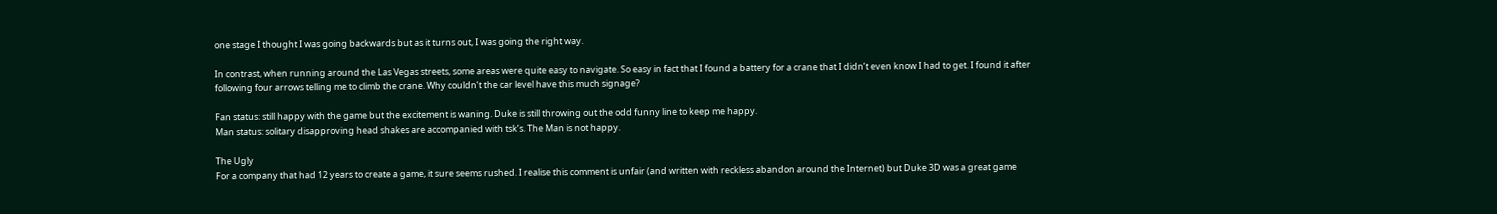one stage I thought I was going backwards but as it turns out, I was going the right way.

In contrast, when running around the Las Vegas streets, some areas were quite easy to navigate. So easy in fact that I found a battery for a crane that I didn’t even know I had to get. I found it after following four arrows telling me to climb the crane. Why couldn’t the car level have this much signage?

Fan status: still happy with the game but the excitement is waning. Duke is still throwing out the odd funny line to keep me happy.
Man status: solitary disapproving head shakes are accompanied with tsk’s. The Man is not happy.

The Ugly
For a company that had 12 years to create a game, it sure seems rushed. I realise this comment is unfair (and written with reckless abandon around the Internet) but Duke 3D was a great game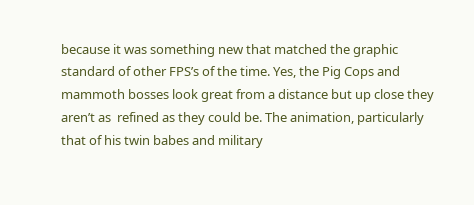because it was something new that matched the graphic standard of other FPS’s of the time. Yes, the Pig Cops and mammoth bosses look great from a distance but up close they aren’t as  refined as they could be. The animation, particularly that of his twin babes and military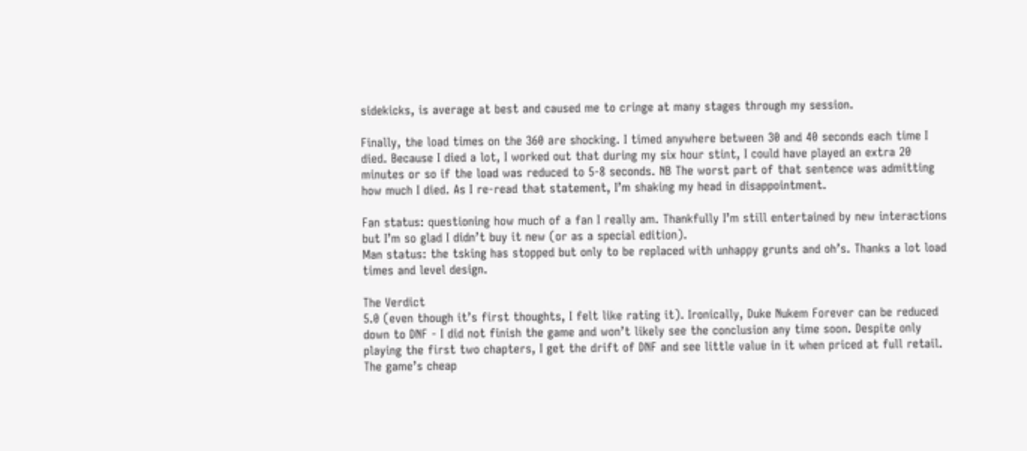sidekicks, is average at best and caused me to cringe at many stages through my session.

Finally, the load times on the 360 are shocking. I timed anywhere between 30 and 40 seconds each time I died. Because I died a lot, I worked out that during my six hour stint, I could have played an extra 20 minutes or so if the load was reduced to 5-8 seconds. NB The worst part of that sentence was admitting how much I died. As I re-read that statement, I’m shaking my head in disappointment.

Fan status: questioning how much of a fan I really am. Thankfully I’m still entertained by new interactions but I’m so glad I didn’t buy it new (or as a special edition).
Man status: the tsking has stopped but only to be replaced with unhappy grunts and oh’s. Thanks a lot load times and level design.

The Verdict
5.0 (even though it’s first thoughts, I felt like rating it). Ironically, Duke Nukem Forever can be reduced down to DNF - I did not finish the game and won’t likely see the conclusion any time soon. Despite only playing the first two chapters, I get the drift of DNF and see little value in it when priced at full retail. The game’s cheap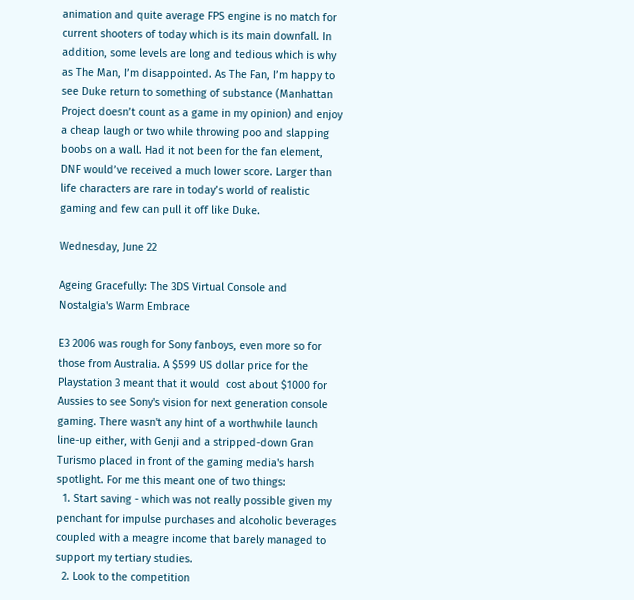animation and quite average FPS engine is no match for current shooters of today which is its main downfall. In addition, some levels are long and tedious which is why as The Man, I’m disappointed. As The Fan, I’m happy to see Duke return to something of substance (Manhattan Project doesn’t count as a game in my opinion) and enjoy a cheap laugh or two while throwing poo and slapping boobs on a wall. Had it not been for the fan element, DNF would’ve received a much lower score. Larger than life characters are rare in today’s world of realistic gaming and few can pull it off like Duke.

Wednesday, June 22

Ageing Gracefully: The 3DS Virtual Console and Nostalgia's Warm Embrace

E3 2006 was rough for Sony fanboys, even more so for those from Australia. A $599 US dollar price for the Playstation 3 meant that it would  cost about $1000 for Aussies to see Sony's vision for next generation console gaming. There wasn't any hint of a worthwhile launch line-up either, with Genji and a stripped-down Gran Turismo placed in front of the gaming media's harsh spotlight. For me this meant one of two things:
  1. Start saving - which was not really possible given my penchant for impulse purchases and alcoholic beverages coupled with a meagre income that barely managed to support my tertiary studies.
  2. Look to the competition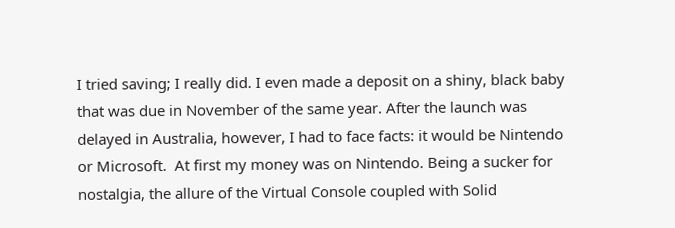I tried saving; I really did. I even made a deposit on a shiny, black baby that was due in November of the same year. After the launch was delayed in Australia, however, I had to face facts: it would be Nintendo or Microsoft.  At first my money was on Nintendo. Being a sucker for nostalgia, the allure of the Virtual Console coupled with Solid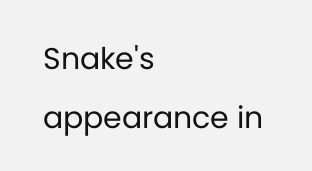Snake's appearance in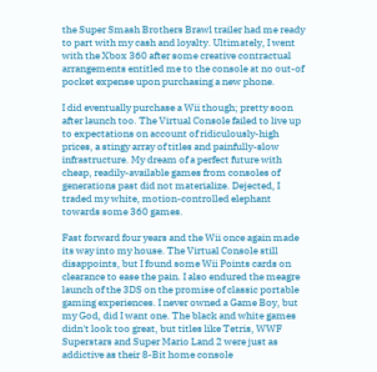the Super Smash Brothers Brawl trailer had me ready to part with my cash and loyalty. Ultimately, I went with the Xbox 360 after some creative contractual arrangements entitled me to the console at no out-of pocket expense upon purchasing a new phone.

I did eventually purchase a Wii though; pretty soon after launch too. The Virtual Console failed to live up to expectations on account of ridiculously-high prices, a stingy array of titles and painfully-slow infrastructure. My dream of a perfect future with cheap, readily-available games from consoles of generations past did not materialize. Dejected, I traded my white, motion-controlled elephant towards some 360 games.

Fast forward four years and the Wii once again made its way into my house. The Virtual Console still disappoints, but I found some Wii Points cards on clearance to ease the pain. I also endured the meagre launch of the 3DS on the promise of classic portable gaming experiences. I never owned a Game Boy, but my God, did I want one. The black and white games didn't look too great, but titles like Tetris, WWF Superstars and Super Mario Land 2 were just as addictive as their 8-Bit home console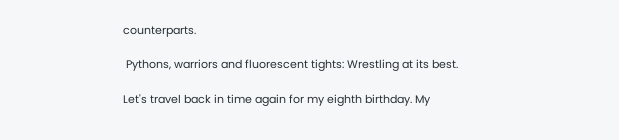counterparts.

 Pythons, warriors and fluorescent tights: Wrestling at its best.

Let's travel back in time again for my eighth birthday. My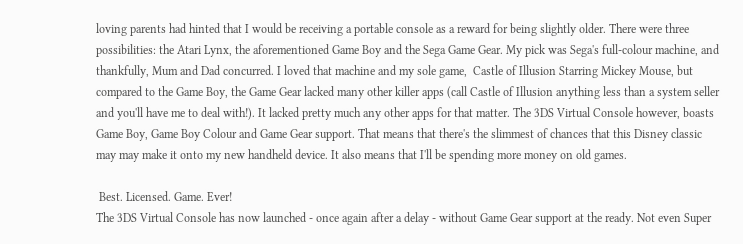loving parents had hinted that I would be receiving a portable console as a reward for being slightly older. There were three possibilities: the Atari Lynx, the aforementioned Game Boy and the Sega Game Gear. My pick was Sega's full-colour machine, and thankfully, Mum and Dad concurred. I loved that machine and my sole game,  Castle of Illusion Starring Mickey Mouse, but compared to the Game Boy, the Game Gear lacked many other killer apps (call Castle of Illusion anything less than a system seller and you'll have me to deal with!). It lacked pretty much any other apps for that matter. The 3DS Virtual Console however, boasts Game Boy, Game Boy Colour and Game Gear support. That means that there's the slimmest of chances that this Disney classic may may make it onto my new handheld device. It also means that I'll be spending more money on old games.

 Best. Licensed. Game. Ever!
The 3DS Virtual Console has now launched - once again after a delay - without Game Gear support at the ready. Not even Super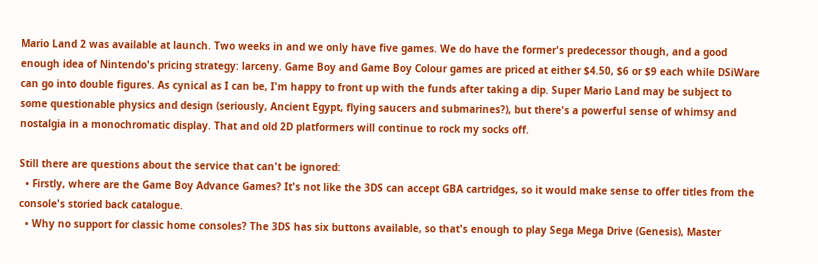Mario Land 2 was available at launch. Two weeks in and we only have five games. We do have the former's predecessor though, and a good enough idea of Nintendo's pricing strategy: larceny. Game Boy and Game Boy Colour games are priced at either $4.50, $6 or $9 each while DSiWare can go into double figures. As cynical as I can be, I'm happy to front up with the funds after taking a dip. Super Mario Land may be subject to some questionable physics and design (seriously, Ancient Egypt, flying saucers and submarines?), but there's a powerful sense of whimsy and nostalgia in a monochromatic display. That and old 2D platformers will continue to rock my socks off.

Still there are questions about the service that can't be ignored:
  • Firstly, where are the Game Boy Advance Games? It's not like the 3DS can accept GBA cartridges, so it would make sense to offer titles from the console's storied back catalogue.
  • Why no support for classic home consoles? The 3DS has six buttons available, so that's enough to play Sega Mega Drive (Genesis), Master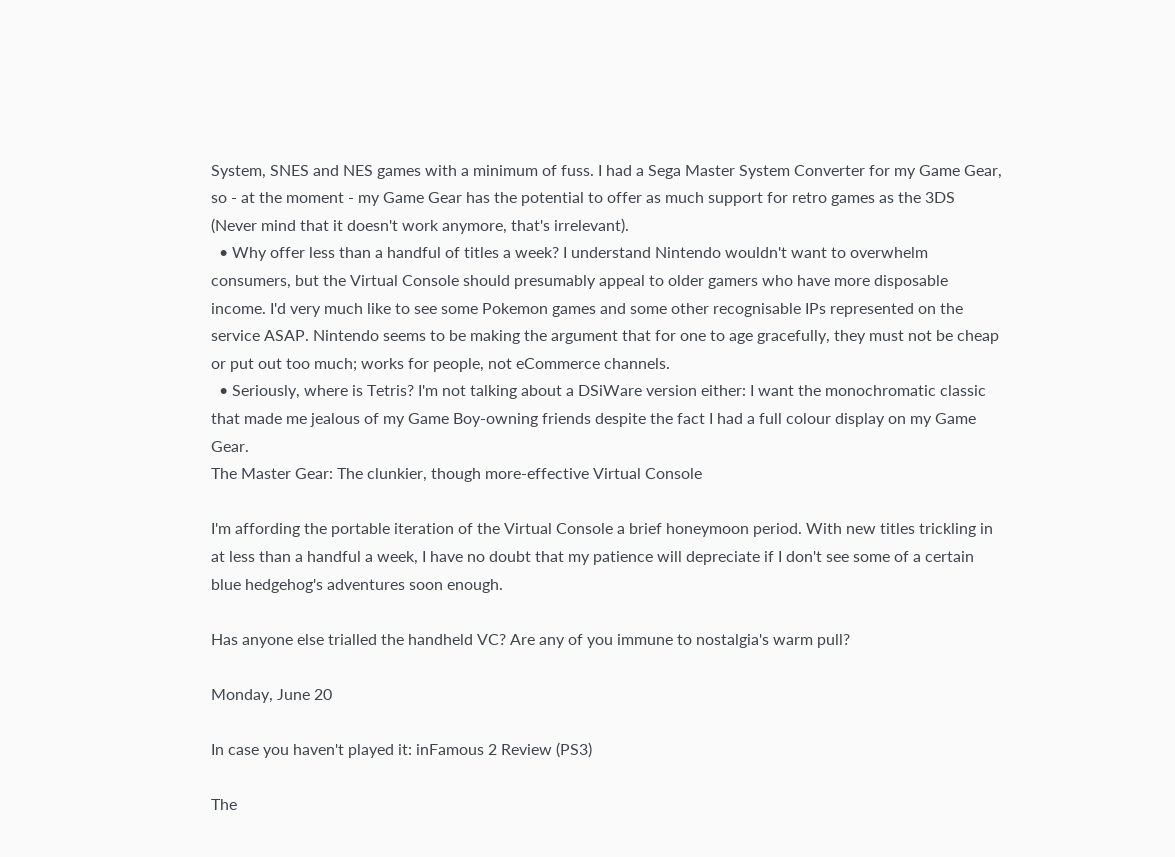System, SNES and NES games with a minimum of fuss. I had a Sega Master System Converter for my Game Gear, so - at the moment - my Game Gear has the potential to offer as much support for retro games as the 3DS (Never mind that it doesn't work anymore, that's irrelevant).
  • Why offer less than a handful of titles a week? I understand Nintendo wouldn't want to overwhelm consumers, but the Virtual Console should presumably appeal to older gamers who have more disposable income. I'd very much like to see some Pokemon games and some other recognisable IPs represented on the service ASAP. Nintendo seems to be making the argument that for one to age gracefully, they must not be cheap or put out too much; works for people, not eCommerce channels.
  • Seriously, where is Tetris? I'm not talking about a DSiWare version either: I want the monochromatic classic that made me jealous of my Game Boy-owning friends despite the fact I had a full colour display on my Game Gear.
The Master Gear: The clunkier, though more-effective Virtual Console

I'm affording the portable iteration of the Virtual Console a brief honeymoon period. With new titles trickling in at less than a handful a week, I have no doubt that my patience will depreciate if I don't see some of a certain blue hedgehog's adventures soon enough.

Has anyone else trialled the handheld VC? Are any of you immune to nostalgia's warm pull?

Monday, June 20

In case you haven't played it: inFamous 2 Review (PS3)

The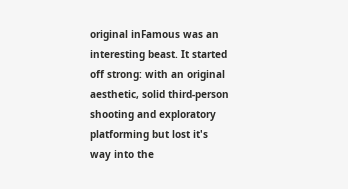original inFamous was an interesting beast. It started off strong: with an original aesthetic, solid third-person shooting and exploratory platforming but lost it's way into the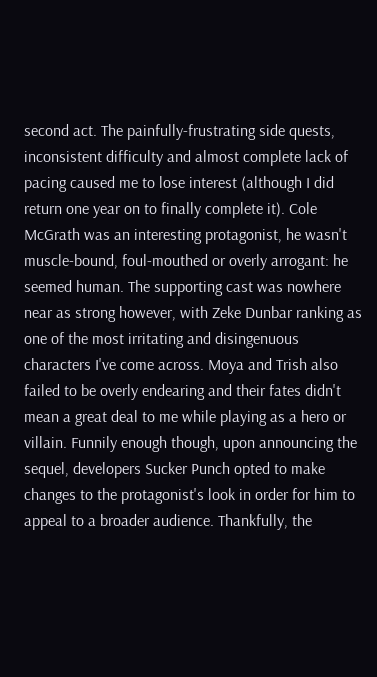second act. The painfully-frustrating side quests, inconsistent difficulty and almost complete lack of pacing caused me to lose interest (although I did return one year on to finally complete it). Cole McGrath was an interesting protagonist, he wasn't muscle-bound, foul-mouthed or overly arrogant: he seemed human. The supporting cast was nowhere near as strong however, with Zeke Dunbar ranking as one of the most irritating and disingenuous characters I've come across. Moya and Trish also failed to be overly endearing and their fates didn't mean a great deal to me while playing as a hero or villain. Funnily enough though, upon announcing the sequel, developers Sucker Punch opted to make changes to the protagonist's look in order for him to appeal to a broader audience. Thankfully, the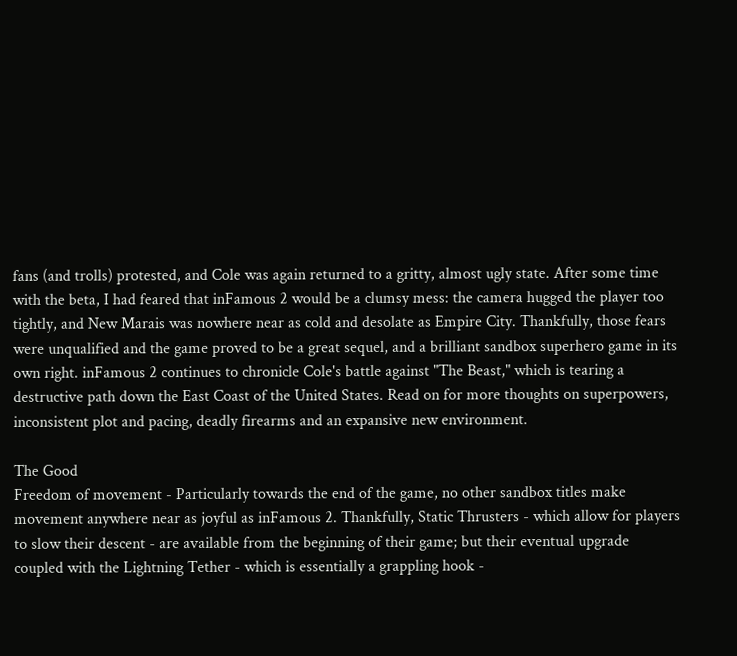fans (and trolls) protested, and Cole was again returned to a gritty, almost ugly state. After some time with the beta, I had feared that inFamous 2 would be a clumsy mess: the camera hugged the player too tightly, and New Marais was nowhere near as cold and desolate as Empire City. Thankfully, those fears were unqualified and the game proved to be a great sequel, and a brilliant sandbox superhero game in its own right. inFamous 2 continues to chronicle Cole's battle against "The Beast," which is tearing a destructive path down the East Coast of the United States. Read on for more thoughts on superpowers, inconsistent plot and pacing, deadly firearms and an expansive new environment.

The Good
Freedom of movement - Particularly towards the end of the game, no other sandbox titles make movement anywhere near as joyful as inFamous 2. Thankfully, Static Thrusters - which allow for players to slow their descent - are available from the beginning of their game; but their eventual upgrade coupled with the Lightning Tether - which is essentially a grappling hook -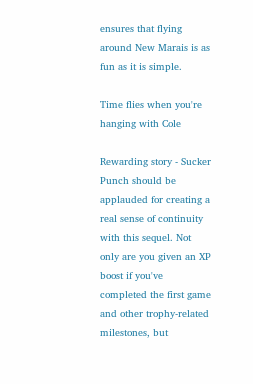ensures that flying around New Marais is as fun as it is simple.

Time flies when you're hanging with Cole

Rewarding story - Sucker Punch should be applauded for creating a real sense of continuity with this sequel. Not only are you given an XP boost if you've completed the first game and other trophy-related milestones, but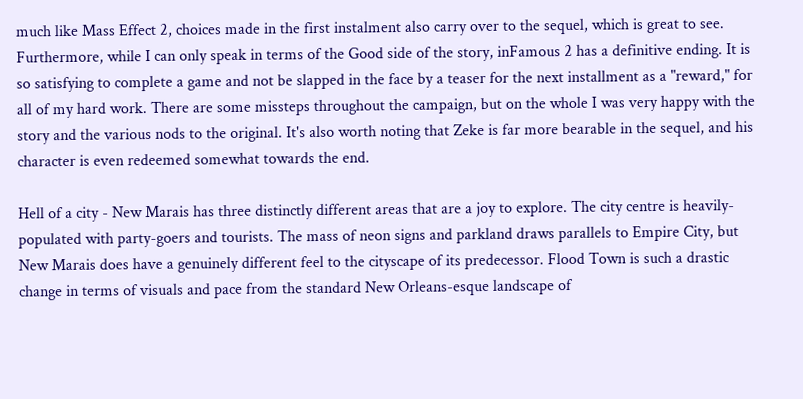much like Mass Effect 2, choices made in the first instalment also carry over to the sequel, which is great to see. Furthermore, while I can only speak in terms of the Good side of the story, inFamous 2 has a definitive ending. It is so satisfying to complete a game and not be slapped in the face by a teaser for the next installment as a "reward," for all of my hard work. There are some missteps throughout the campaign, but on the whole I was very happy with the story and the various nods to the original. It's also worth noting that Zeke is far more bearable in the sequel, and his character is even redeemed somewhat towards the end.

Hell of a city - New Marais has three distinctly different areas that are a joy to explore. The city centre is heavily-populated with party-goers and tourists. The mass of neon signs and parkland draws parallels to Empire City, but New Marais does have a genuinely different feel to the cityscape of its predecessor. Flood Town is such a drastic change in terms of visuals and pace from the standard New Orleans-esque landscape of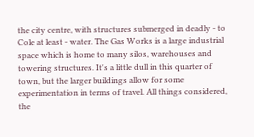the city centre, with structures submerged in deadly - to Cole at least - water. The Gas Works is a large industrial space which is home to many silos, warehouses and towering structures. It's a little dull in this quarter of town, but the larger buildings allow for some experimentation in terms of travel. All things considered, the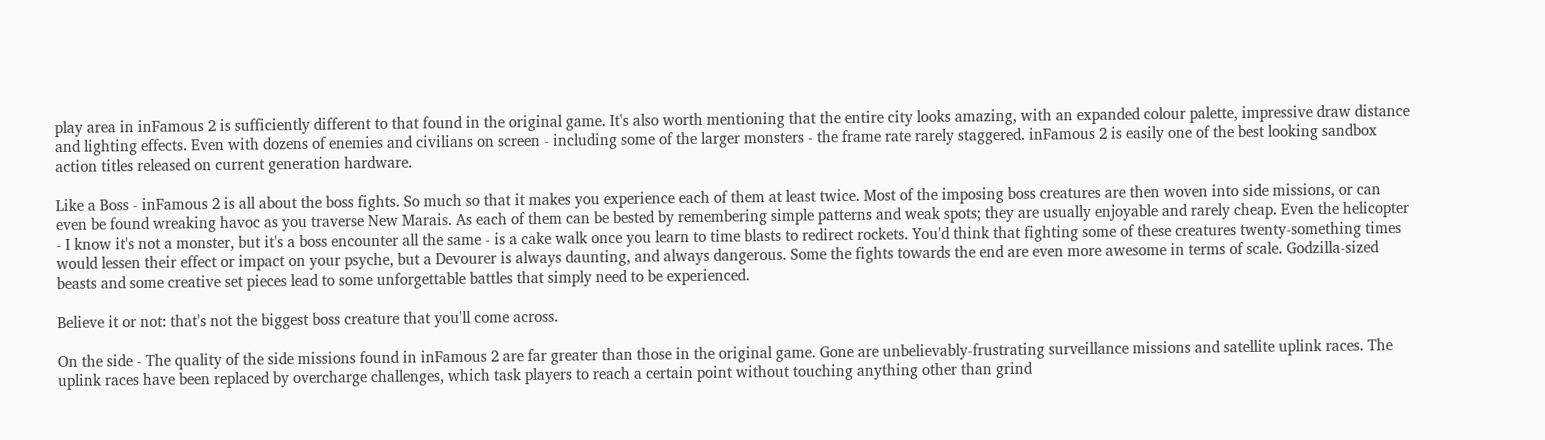play area in inFamous 2 is sufficiently different to that found in the original game. It's also worth mentioning that the entire city looks amazing, with an expanded colour palette, impressive draw distance and lighting effects. Even with dozens of enemies and civilians on screen - including some of the larger monsters - the frame rate rarely staggered. inFamous 2 is easily one of the best looking sandbox action titles released on current generation hardware.

Like a Boss - inFamous 2 is all about the boss fights. So much so that it makes you experience each of them at least twice. Most of the imposing boss creatures are then woven into side missions, or can even be found wreaking havoc as you traverse New Marais. As each of them can be bested by remembering simple patterns and weak spots; they are usually enjoyable and rarely cheap. Even the helicopter - I know it's not a monster, but it's a boss encounter all the same - is a cake walk once you learn to time blasts to redirect rockets. You'd think that fighting some of these creatures twenty-something times would lessen their effect or impact on your psyche, but a Devourer is always daunting, and always dangerous. Some the fights towards the end are even more awesome in terms of scale. Godzilla-sized beasts and some creative set pieces lead to some unforgettable battles that simply need to be experienced.

Believe it or not: that's not the biggest boss creature that you'll come across.

On the side - The quality of the side missions found in inFamous 2 are far greater than those in the original game. Gone are unbelievably-frustrating surveillance missions and satellite uplink races. The uplink races have been replaced by overcharge challenges, which task players to reach a certain point without touching anything other than grind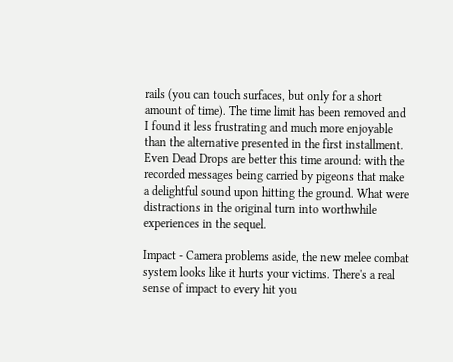rails (you can touch surfaces, but only for a short amount of time). The time limit has been removed and I found it less frustrating and much more enjoyable than the alternative presented in the first installment. Even Dead Drops are better this time around: with the recorded messages being carried by pigeons that make a delightful sound upon hitting the ground. What were distractions in the original turn into worthwhile experiences in the sequel.

Impact - Camera problems aside, the new melee combat system looks like it hurts your victims. There's a real sense of impact to every hit you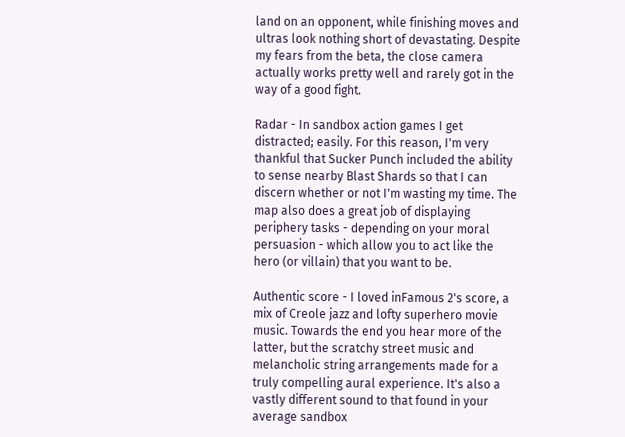land on an opponent, while finishing moves and ultras look nothing short of devastating. Despite my fears from the beta, the close camera actually works pretty well and rarely got in the way of a good fight.

Radar - In sandbox action games I get distracted; easily. For this reason, I'm very thankful that Sucker Punch included the ability to sense nearby Blast Shards so that I can discern whether or not I'm wasting my time. The map also does a great job of displaying periphery tasks - depending on your moral persuasion - which allow you to act like the hero (or villain) that you want to be.

Authentic score - I loved inFamous 2's score, a mix of Creole jazz and lofty superhero movie music. Towards the end you hear more of the latter, but the scratchy street music and melancholic string arrangements made for a truly compelling aural experience. It's also a vastly different sound to that found in your average sandbox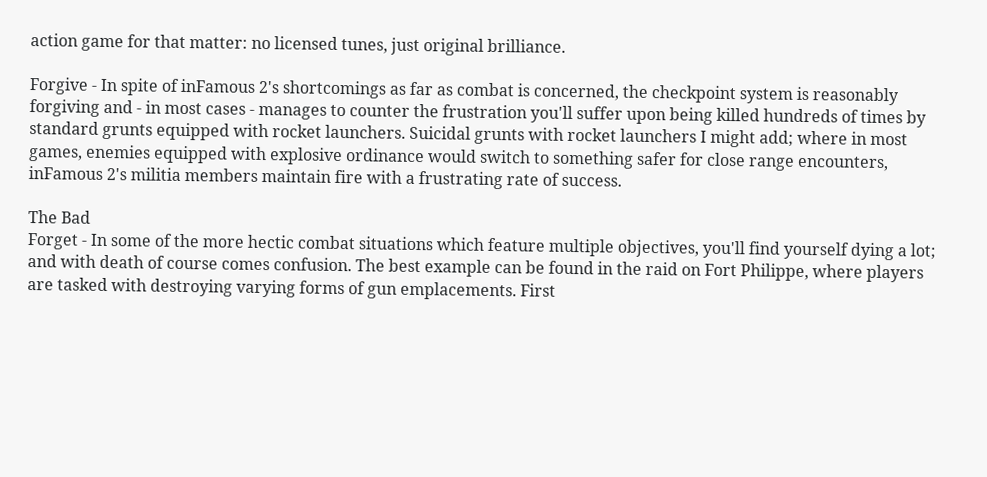action game for that matter: no licensed tunes, just original brilliance.

Forgive - In spite of inFamous 2's shortcomings as far as combat is concerned, the checkpoint system is reasonably forgiving and - in most cases - manages to counter the frustration you'll suffer upon being killed hundreds of times by standard grunts equipped with rocket launchers. Suicidal grunts with rocket launchers I might add; where in most games, enemies equipped with explosive ordinance would switch to something safer for close range encounters, inFamous 2's militia members maintain fire with a frustrating rate of success.

The Bad
Forget - In some of the more hectic combat situations which feature multiple objectives, you'll find yourself dying a lot; and with death of course comes confusion. The best example can be found in the raid on Fort Philippe, where players are tasked with destroying varying forms of gun emplacements. First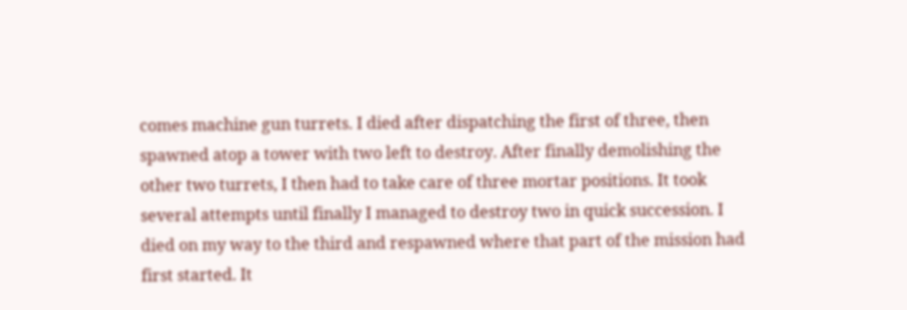comes machine gun turrets. I died after dispatching the first of three, then spawned atop a tower with two left to destroy. After finally demolishing the other two turrets, I then had to take care of three mortar positions. It took several attempts until finally I managed to destroy two in quick succession. I died on my way to the third and respawned where that part of the mission had first started. It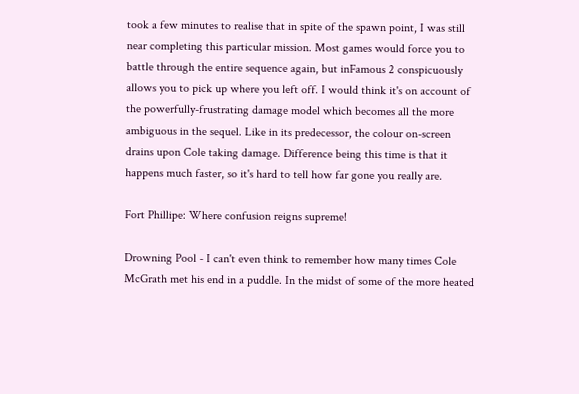took a few minutes to realise that in spite of the spawn point, I was still near completing this particular mission. Most games would force you to battle through the entire sequence again, but inFamous 2 conspicuously allows you to pick up where you left off. I would think it's on account of the powerfully-frustrating damage model which becomes all the more ambiguous in the sequel. Like in its predecessor, the colour on-screen drains upon Cole taking damage. Difference being this time is that it happens much faster, so it's hard to tell how far gone you really are.

Fort Phillipe: Where confusion reigns supreme!

Drowning Pool - I can't even think to remember how many times Cole McGrath met his end in a puddle. In the midst of some of the more heated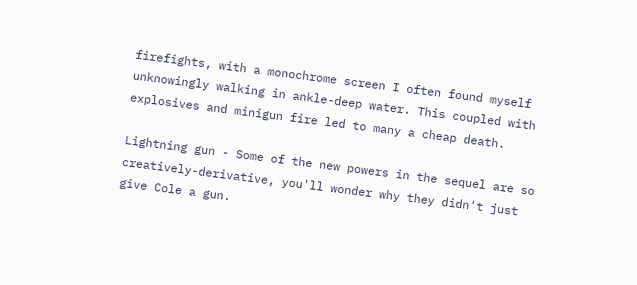firefights, with a monochrome screen I often found myself unknowingly walking in ankle-deep water. This coupled with explosives and minigun fire led to many a cheap death.

Lightning gun - Some of the new powers in the sequel are so creatively-derivative, you'll wonder why they didn't just give Cole a gun.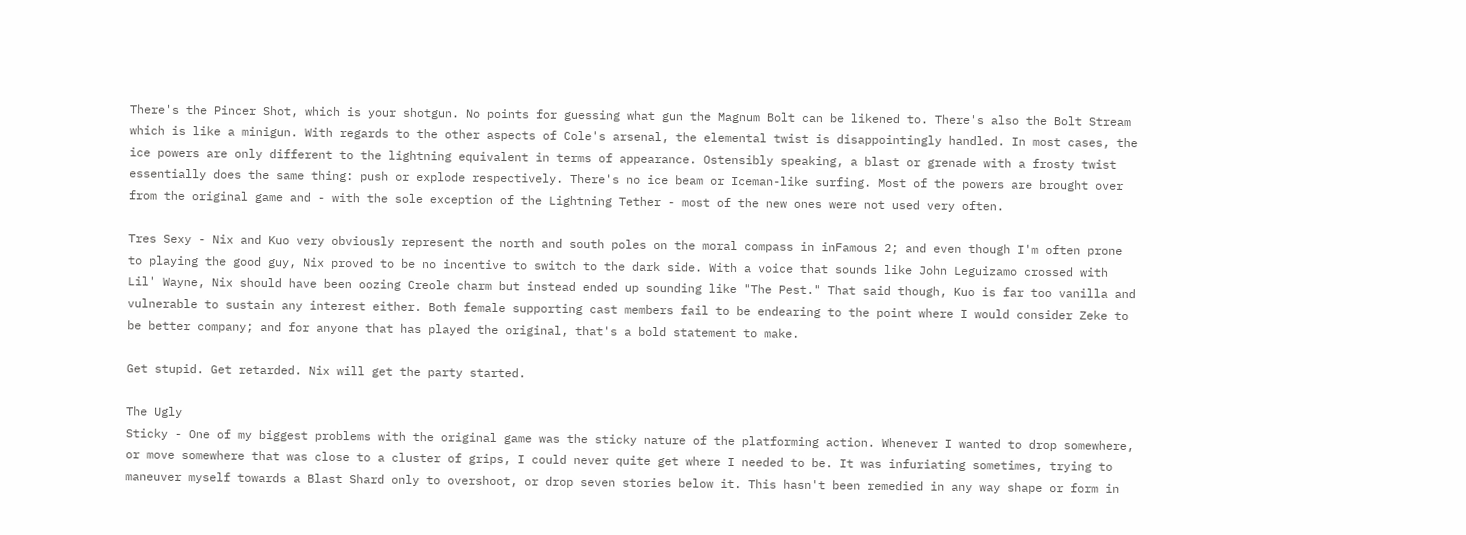There's the Pincer Shot, which is your shotgun. No points for guessing what gun the Magnum Bolt can be likened to. There's also the Bolt Stream which is like a minigun. With regards to the other aspects of Cole's arsenal, the elemental twist is disappointingly handled. In most cases, the ice powers are only different to the lightning equivalent in terms of appearance. Ostensibly speaking, a blast or grenade with a frosty twist essentially does the same thing: push or explode respectively. There's no ice beam or Iceman-like surfing. Most of the powers are brought over from the original game and - with the sole exception of the Lightning Tether - most of the new ones were not used very often.

Tres Sexy - Nix and Kuo very obviously represent the north and south poles on the moral compass in inFamous 2; and even though I'm often prone to playing the good guy, Nix proved to be no incentive to switch to the dark side. With a voice that sounds like John Leguizamo crossed with Lil' Wayne, Nix should have been oozing Creole charm but instead ended up sounding like "The Pest." That said though, Kuo is far too vanilla and vulnerable to sustain any interest either. Both female supporting cast members fail to be endearing to the point where I would consider Zeke to be better company; and for anyone that has played the original, that's a bold statement to make.

Get stupid. Get retarded. Nix will get the party started.

The Ugly
Sticky - One of my biggest problems with the original game was the sticky nature of the platforming action. Whenever I wanted to drop somewhere, or move somewhere that was close to a cluster of grips, I could never quite get where I needed to be. It was infuriating sometimes, trying to maneuver myself towards a Blast Shard only to overshoot, or drop seven stories below it. This hasn't been remedied in any way shape or form in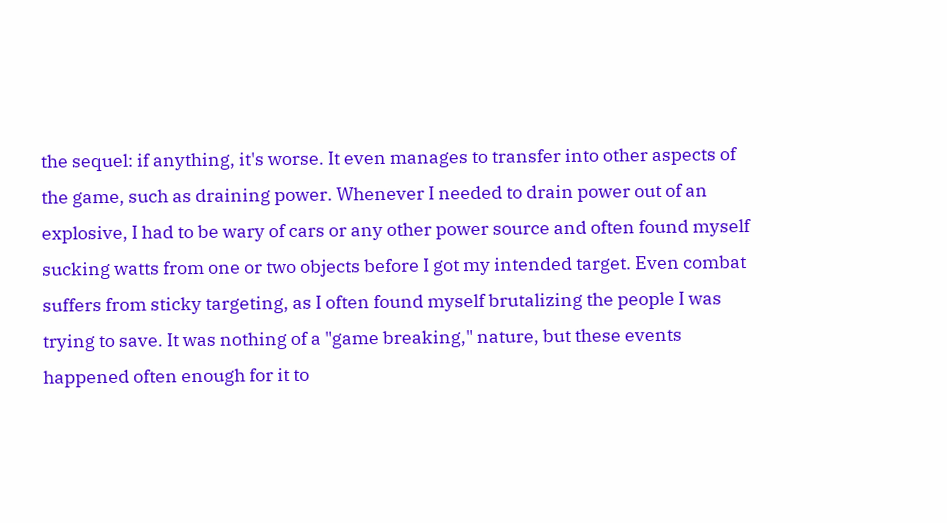the sequel: if anything, it's worse. It even manages to transfer into other aspects of the game, such as draining power. Whenever I needed to drain power out of an explosive, I had to be wary of cars or any other power source and often found myself sucking watts from one or two objects before I got my intended target. Even combat suffers from sticky targeting, as I often found myself brutalizing the people I was trying to save. It was nothing of a "game breaking," nature, but these events happened often enough for it to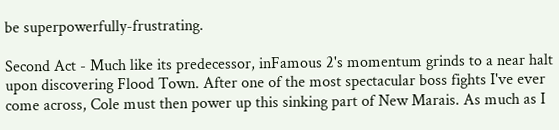be superpowerfully-frustrating.

Second Act - Much like its predecessor, inFamous 2's momentum grinds to a near halt upon discovering Flood Town. After one of the most spectacular boss fights I've ever come across, Cole must then power up this sinking part of New Marais. As much as I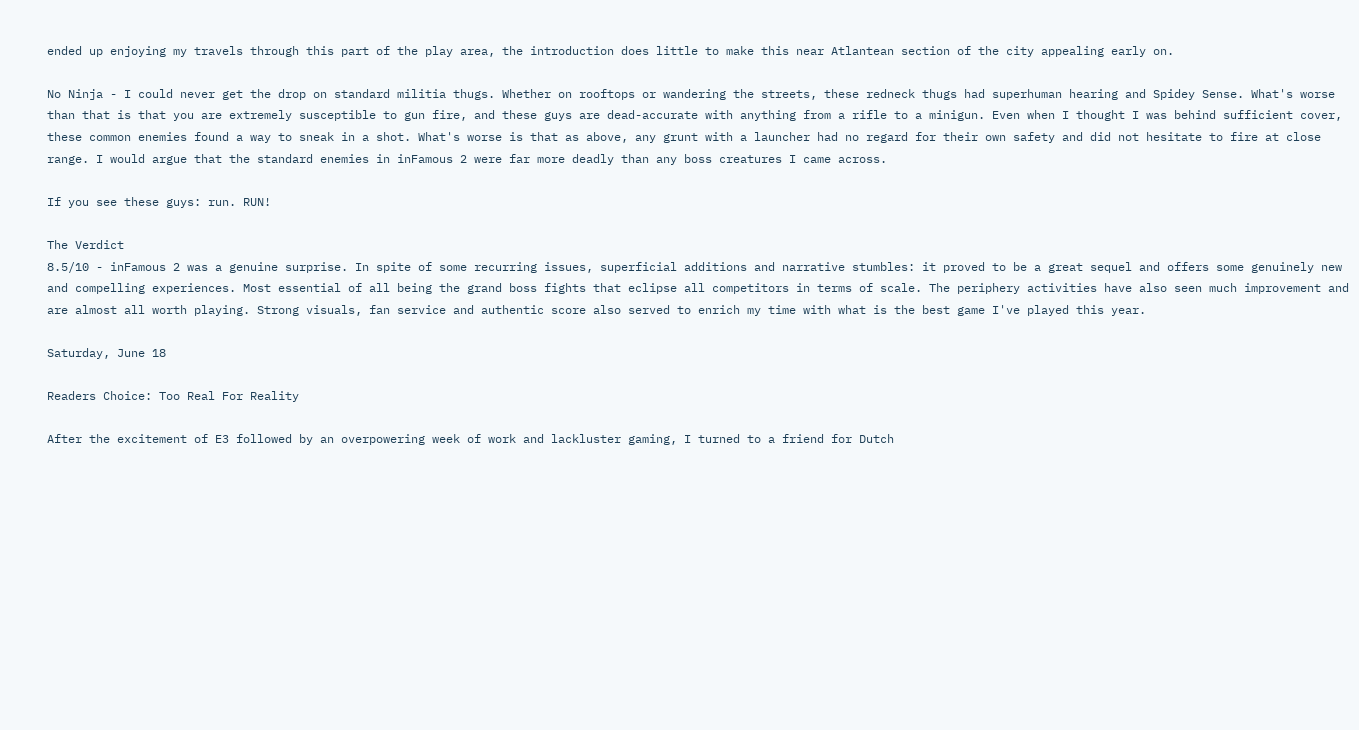ended up enjoying my travels through this part of the play area, the introduction does little to make this near Atlantean section of the city appealing early on.

No Ninja - I could never get the drop on standard militia thugs. Whether on rooftops or wandering the streets, these redneck thugs had superhuman hearing and Spidey Sense. What's worse than that is that you are extremely susceptible to gun fire, and these guys are dead-accurate with anything from a rifle to a minigun. Even when I thought I was behind sufficient cover, these common enemies found a way to sneak in a shot. What's worse is that as above, any grunt with a launcher had no regard for their own safety and did not hesitate to fire at close range. I would argue that the standard enemies in inFamous 2 were far more deadly than any boss creatures I came across.

If you see these guys: run. RUN!

The Verdict
8.5/10 - inFamous 2 was a genuine surprise. In spite of some recurring issues, superficial additions and narrative stumbles: it proved to be a great sequel and offers some genuinely new and compelling experiences. Most essential of all being the grand boss fights that eclipse all competitors in terms of scale. The periphery activities have also seen much improvement and are almost all worth playing. Strong visuals, fan service and authentic score also served to enrich my time with what is the best game I've played this year.

Saturday, June 18

Readers Choice: Too Real For Reality

After the excitement of E3 followed by an overpowering week of work and lackluster gaming, I turned to a friend for Dutch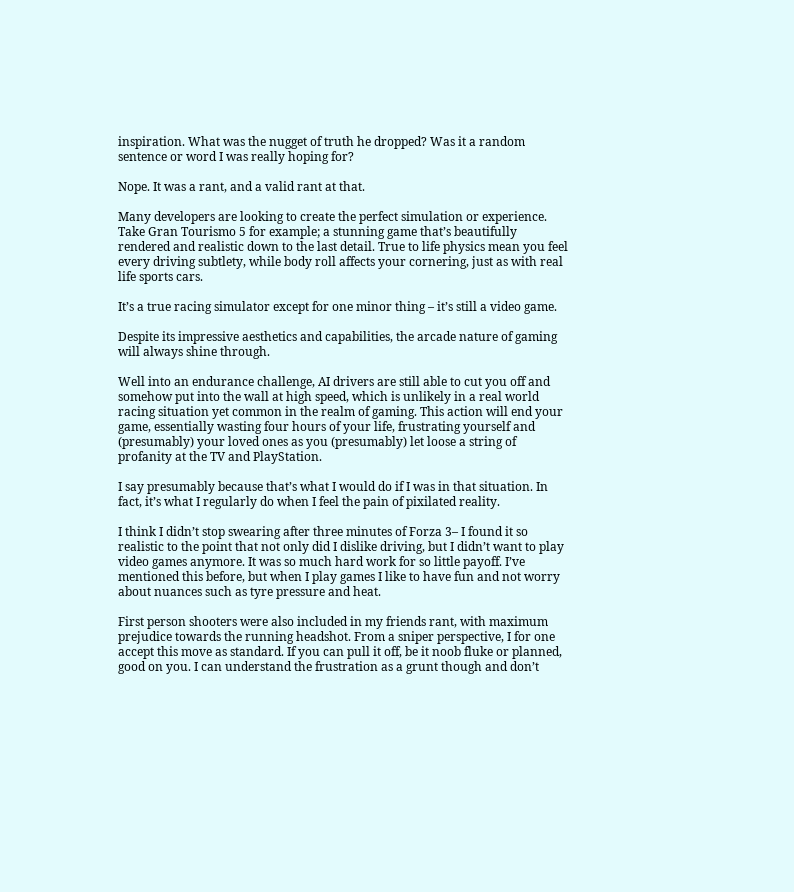inspiration. What was the nugget of truth he dropped? Was it a random sentence or word I was really hoping for?

Nope. It was a rant, and a valid rant at that.

Many developers are looking to create the perfect simulation or experience. Take Gran Tourismo 5 for example; a stunning game that’s beautifully rendered and realistic down to the last detail. True to life physics mean you feel every driving subtlety, while body roll affects your cornering, just as with real life sports cars.

It’s a true racing simulator except for one minor thing – it’s still a video game.

Despite its impressive aesthetics and capabilities, the arcade nature of gaming will always shine through.

Well into an endurance challenge, AI drivers are still able to cut you off and somehow put into the wall at high speed, which is unlikely in a real world racing situation yet common in the realm of gaming. This action will end your game, essentially wasting four hours of your life, frustrating yourself and (presumably) your loved ones as you (presumably) let loose a string of profanity at the TV and PlayStation.

I say presumably because that’s what I would do if I was in that situation. In fact, it’s what I regularly do when I feel the pain of pixilated reality.

I think I didn’t stop swearing after three minutes of Forza 3– I found it so realistic to the point that not only did I dislike driving, but I didn’t want to play video games anymore. It was so much hard work for so little payoff. I’ve mentioned this before, but when I play games I like to have fun and not worry about nuances such as tyre pressure and heat.

First person shooters were also included in my friends rant, with maximum prejudice towards the running headshot. From a sniper perspective, I for one accept this move as standard. If you can pull it off, be it noob fluke or planned, good on you. I can understand the frustration as a grunt though and don’t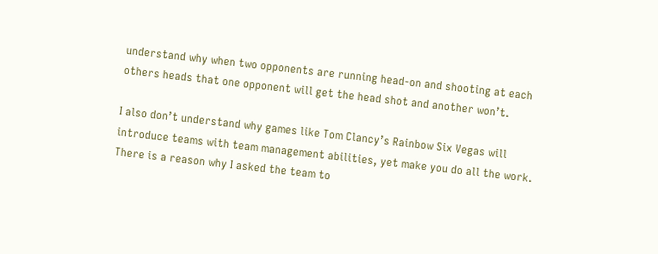understand why when two opponents are running head-on and shooting at each others heads that one opponent will get the head shot and another won’t.

I also don’t understand why games like Tom Clancy’s Rainbow Six Vegas will introduce teams with team management abilities, yet make you do all the work. There is a reason why I asked the team to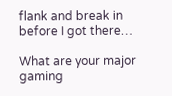flank and break in before I got there…

What are your major gaming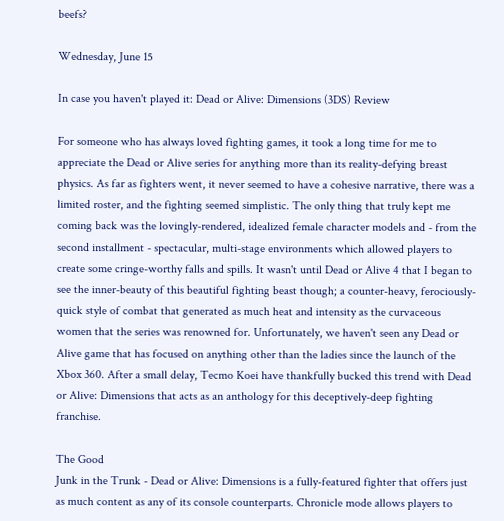beefs?

Wednesday, June 15

In case you haven't played it: Dead or Alive: Dimensions (3DS) Review

For someone who has always loved fighting games, it took a long time for me to appreciate the Dead or Alive series for anything more than its reality-defying breast physics. As far as fighters went, it never seemed to have a cohesive narrative, there was a limited roster, and the fighting seemed simplistic. The only thing that truly kept me coming back was the lovingly-rendered, idealized female character models and - from the second installment - spectacular, multi-stage environments which allowed players to create some cringe-worthy falls and spills. It wasn't until Dead or Alive 4 that I began to see the inner-beauty of this beautiful fighting beast though; a counter-heavy, ferociously-quick style of combat that generated as much heat and intensity as the curvaceous women that the series was renowned for. Unfortunately, we haven't seen any Dead or Alive game that has focused on anything other than the ladies since the launch of the Xbox 360. After a small delay, Tecmo Koei have thankfully bucked this trend with Dead or Alive: Dimensions that acts as an anthology for this deceptively-deep fighting franchise.

The Good
Junk in the Trunk - Dead or Alive: Dimensions is a fully-featured fighter that offers just as much content as any of its console counterparts. Chronicle mode allows players to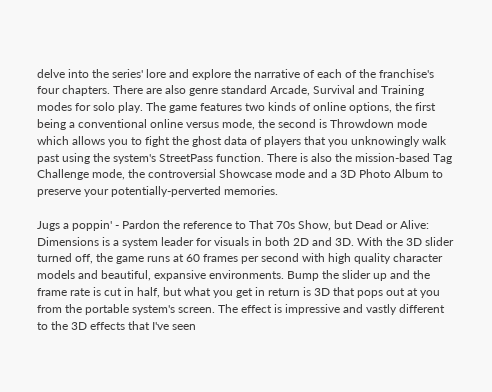delve into the series' lore and explore the narrative of each of the franchise's four chapters. There are also genre standard Arcade, Survival and Training modes for solo play. The game features two kinds of online options, the first being a conventional online versus mode, the second is Throwdown mode which allows you to fight the ghost data of players that you unknowingly walk past using the system's StreetPass function. There is also the mission-based Tag Challenge mode, the controversial Showcase mode and a 3D Photo Album to preserve your potentially-perverted memories.

Jugs a poppin' - Pardon the reference to That 70s Show, but Dead or Alive: Dimensions is a system leader for visuals in both 2D and 3D. With the 3D slider turned off, the game runs at 60 frames per second with high quality character models and beautiful, expansive environments. Bump the slider up and the frame rate is cut in half, but what you get in return is 3D that pops out at you from the portable system's screen. The effect is impressive and vastly different to the 3D effects that I've seen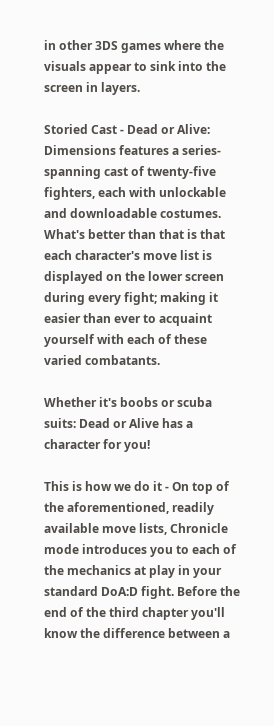in other 3DS games where the visuals appear to sink into the screen in layers.

Storied Cast - Dead or Alive: Dimensions features a series-spanning cast of twenty-five fighters, each with unlockable and downloadable costumes. What's better than that is that each character's move list is displayed on the lower screen during every fight; making it easier than ever to acquaint yourself with each of these varied combatants.

Whether it's boobs or scuba suits: Dead or Alive has a character for you!

This is how we do it - On top of the aforementioned, readily available move lists, Chronicle mode introduces you to each of the mechanics at play in your standard DoA:D fight. Before the end of the third chapter you'll know the difference between a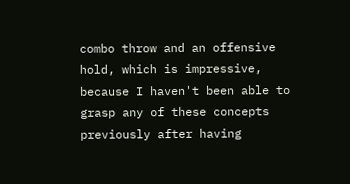combo throw and an offensive hold, which is impressive, because I haven't been able to grasp any of these concepts previously after having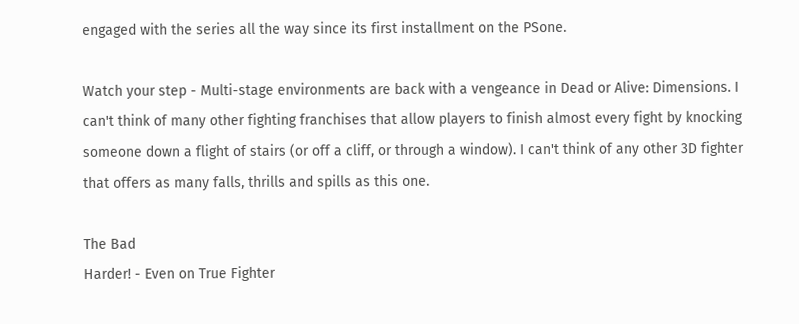engaged with the series all the way since its first installment on the PSone.

Watch your step - Multi-stage environments are back with a vengeance in Dead or Alive: Dimensions. I can't think of many other fighting franchises that allow players to finish almost every fight by knocking someone down a flight of stairs (or off a cliff, or through a window). I can't think of any other 3D fighter that offers as many falls, thrills and spills as this one.

The Bad
Harder! - Even on True Fighter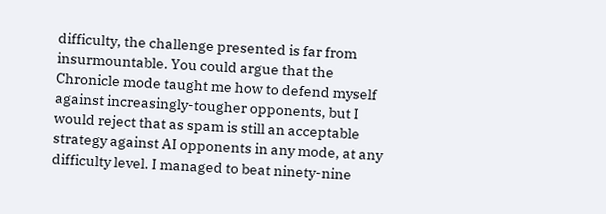difficulty, the challenge presented is far from insurmountable. You could argue that the Chronicle mode taught me how to defend myself against increasingly-tougher opponents, but I would reject that as spam is still an acceptable strategy against AI opponents in any mode, at any difficulty level. I managed to beat ninety-nine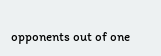opponents out of one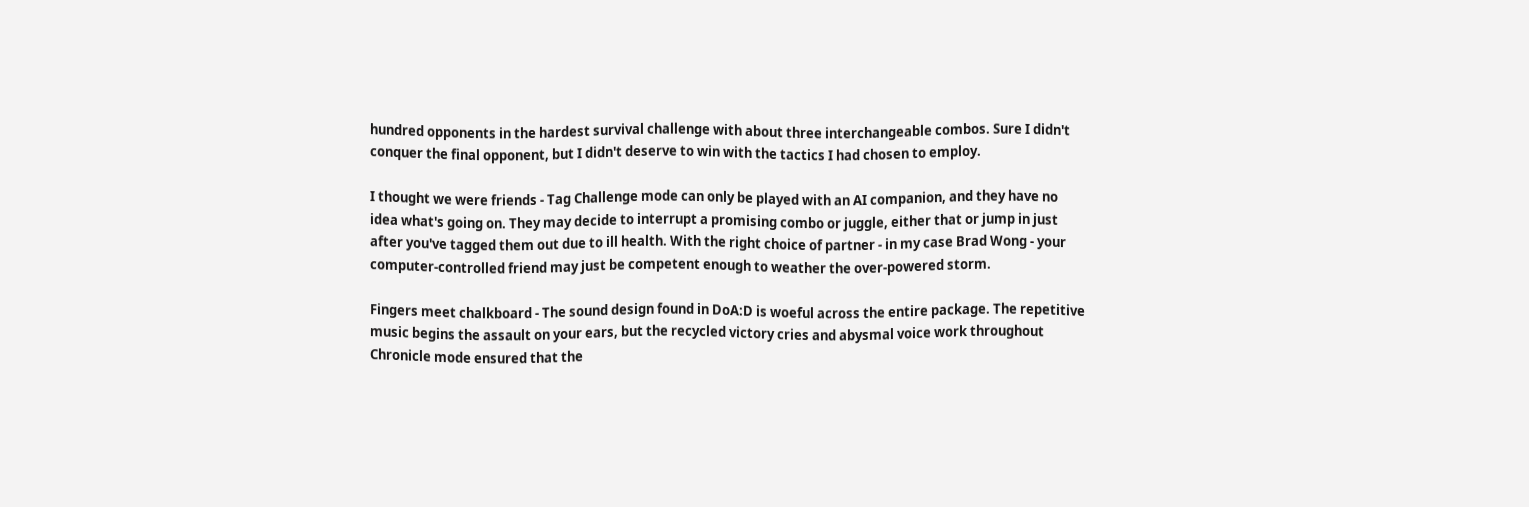hundred opponents in the hardest survival challenge with about three interchangeable combos. Sure I didn't conquer the final opponent, but I didn't deserve to win with the tactics I had chosen to employ.

I thought we were friends - Tag Challenge mode can only be played with an AI companion, and they have no idea what's going on. They may decide to interrupt a promising combo or juggle, either that or jump in just after you've tagged them out due to ill health. With the right choice of partner - in my case Brad Wong - your computer-controlled friend may just be competent enough to weather the over-powered storm.

Fingers meet chalkboard - The sound design found in DoA:D is woeful across the entire package. The repetitive music begins the assault on your ears, but the recycled victory cries and abysmal voice work throughout Chronicle mode ensured that the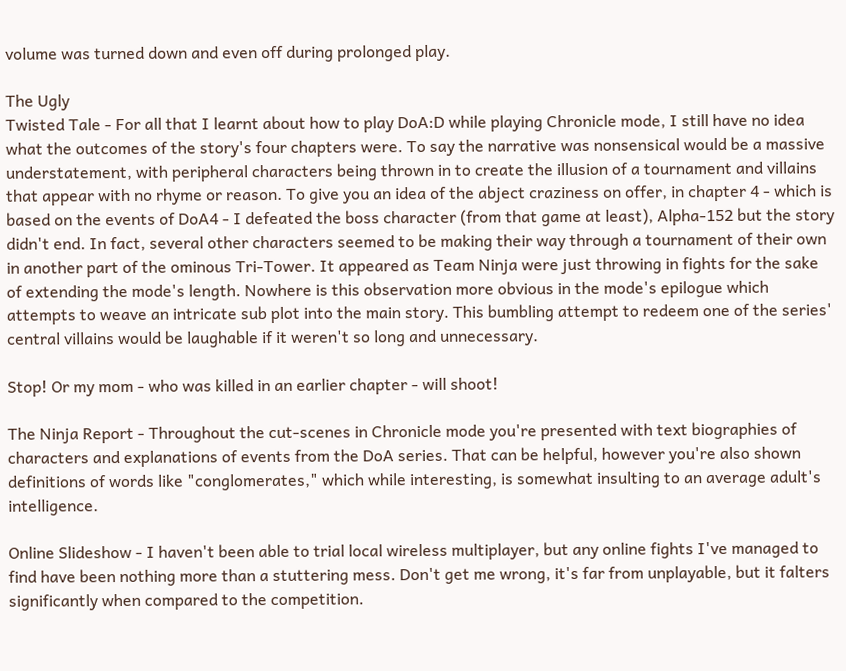volume was turned down and even off during prolonged play.

The Ugly
Twisted Tale - For all that I learnt about how to play DoA:D while playing Chronicle mode, I still have no idea what the outcomes of the story's four chapters were. To say the narrative was nonsensical would be a massive understatement, with peripheral characters being thrown in to create the illusion of a tournament and villains that appear with no rhyme or reason. To give you an idea of the abject craziness on offer, in chapter 4 - which is based on the events of DoA4 - I defeated the boss character (from that game at least), Alpha-152 but the story didn't end. In fact, several other characters seemed to be making their way through a tournament of their own in another part of the ominous Tri-Tower. It appeared as Team Ninja were just throwing in fights for the sake of extending the mode's length. Nowhere is this observation more obvious in the mode's epilogue which attempts to weave an intricate sub plot into the main story. This bumbling attempt to redeem one of the series' central villains would be laughable if it weren't so long and unnecessary.

Stop! Or my mom - who was killed in an earlier chapter - will shoot!

The Ninja Report - Throughout the cut-scenes in Chronicle mode you're presented with text biographies of characters and explanations of events from the DoA series. That can be helpful, however you're also shown definitions of words like "conglomerates," which while interesting, is somewhat insulting to an average adult's intelligence.

Online Slideshow - I haven't been able to trial local wireless multiplayer, but any online fights I've managed to find have been nothing more than a stuttering mess. Don't get me wrong, it's far from unplayable, but it falters significantly when compared to the competition.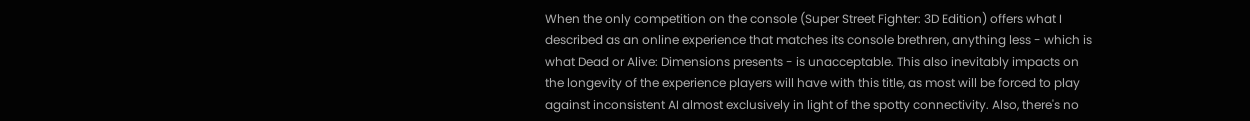When the only competition on the console (Super Street Fighter: 3D Edition) offers what I described as an online experience that matches its console brethren, anything less - which is what Dead or Alive: Dimensions presents - is unacceptable. This also inevitably impacts on the longevity of the experience players will have with this title, as most will be forced to play against inconsistent AI almost exclusively in light of the spotty connectivity. Also, there's no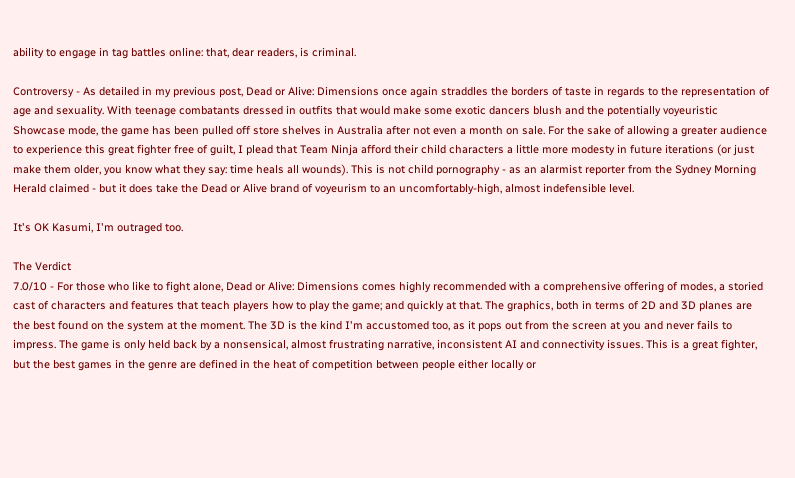ability to engage in tag battles online: that, dear readers, is criminal.

Controversy - As detailed in my previous post, Dead or Alive: Dimensions once again straddles the borders of taste in regards to the representation of age and sexuality. With teenage combatants dressed in outfits that would make some exotic dancers blush and the potentially voyeuristic Showcase mode, the game has been pulled off store shelves in Australia after not even a month on sale. For the sake of allowing a greater audience to experience this great fighter free of guilt, I plead that Team Ninja afford their child characters a little more modesty in future iterations (or just make them older, you know what they say: time heals all wounds). This is not child pornography - as an alarmist reporter from the Sydney Morning Herald claimed - but it does take the Dead or Alive brand of voyeurism to an uncomfortably-high, almost indefensible level.

It's OK Kasumi, I'm outraged too.

The Verdict
7.0/10 - For those who like to fight alone, Dead or Alive: Dimensions comes highly recommended with a comprehensive offering of modes, a storied cast of characters and features that teach players how to play the game; and quickly at that. The graphics, both in terms of 2D and 3D planes are the best found on the system at the moment. The 3D is the kind I'm accustomed too, as it pops out from the screen at you and never fails to impress. The game is only held back by a nonsensical, almost frustrating narrative, inconsistent AI and connectivity issues. This is a great fighter, but the best games in the genre are defined in the heat of competition between people either locally or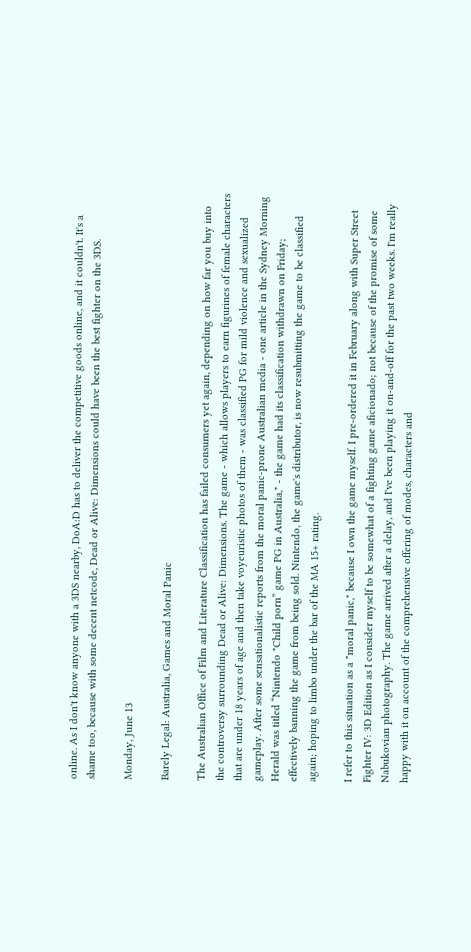online. As I don't know anyone with a 3DS nearby, DoA:D has to deliver the competitive goods online, and it couldn't. It's a shame too, because with some decent netcode, Dead or Alive: Dimensions could have been the best fighter on the 3DS.

Monday, June 13

Barely Legal: Australia, Games and Moral Panic

The Australian Office of Film and Literature Classification has failed consumers yet again, depending on how far you buy into the controversy surrounding Dead or Alive: Dimensions. The game - which allows players to earn figurines of female characters that are under 18 years of age and then take voyeuristic photos of them - was classified PG for mild violence and sexualized gameplay. After some sensationalistic reports from the moral panic-prone Australian media - one article in the Sydney Morning Herald was titled “Nintendo "Child porn” game PG in Australia," - the game had its classification withdrawn on Friday; effectively banning the game from being sold. Nintendo, the game's distributor, is now resubmitting the game to be classified again; hoping to limbo under the bar of the MA 15+ rating.

I refer to this situation as a "moral panic," because I own the game myself. I pre-ordered it in February along with Super Street Fighter IV: 3D Edition as I consider myself to be somewhat of a fighting game aficionado; not because of the promise of some Nabukovian photography. The game arrived after a delay, and I've been playing it on-and-off for the past two weeks. I'm really happy with it on account of the comprehensive offering of modes, characters and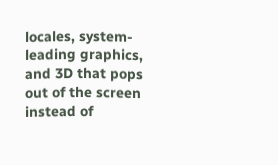locales, system-leading graphics, and 3D that pops out of the screen instead of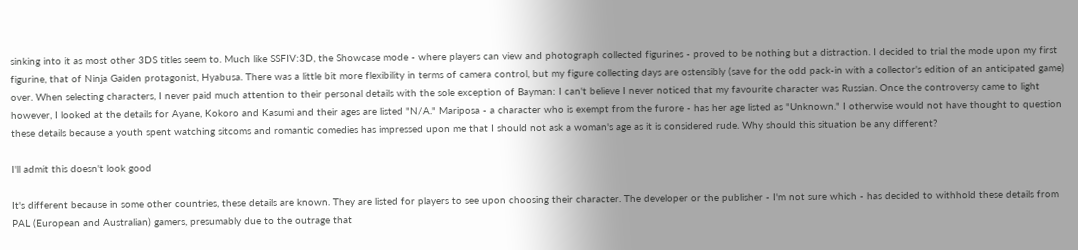sinking into it as most other 3DS titles seem to. Much like SSFIV:3D, the Showcase mode - where players can view and photograph collected figurines - proved to be nothing but a distraction. I decided to trial the mode upon my first figurine, that of Ninja Gaiden protagonist, Hyabusa. There was a little bit more flexibility in terms of camera control, but my figure collecting days are ostensibly (save for the odd pack-in with a collector's edition of an anticipated game) over. When selecting characters, I never paid much attention to their personal details with the sole exception of Bayman: I can't believe I never noticed that my favourite character was Russian. Once the controversy came to light however, I looked at the details for Ayane, Kokoro and Kasumi and their ages are listed "N/A." Mariposa - a character who is exempt from the furore - has her age listed as "Unknown." I otherwise would not have thought to question these details because a youth spent watching sitcoms and romantic comedies has impressed upon me that I should not ask a woman's age as it is considered rude. Why should this situation be any different?

I'll admit this doesn't look good

It's different because in some other countries, these details are known. They are listed for players to see upon choosing their character. The developer or the publisher - I'm not sure which - has decided to withhold these details from PAL (European and Australian) gamers, presumably due to the outrage that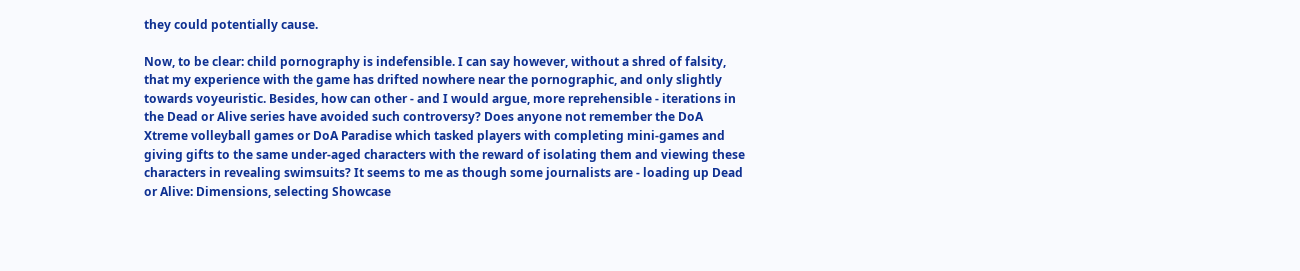they could potentially cause.

Now, to be clear: child pornography is indefensible. I can say however, without a shred of falsity, that my experience with the game has drifted nowhere near the pornographic, and only slightly towards voyeuristic. Besides, how can other - and I would argue, more reprehensible - iterations in the Dead or Alive series have avoided such controversy? Does anyone not remember the DoA Xtreme volleyball games or DoA Paradise which tasked players with completing mini-games and giving gifts to the same under-aged characters with the reward of isolating them and viewing these characters in revealing swimsuits? It seems to me as though some journalists are - loading up Dead or Alive: Dimensions, selecting Showcase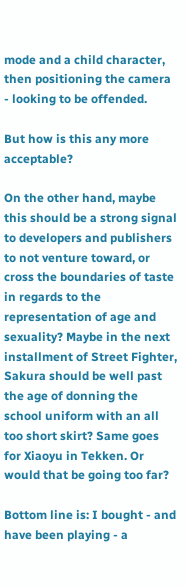mode and a child character, then positioning the camera - looking to be offended.

But how is this any more acceptable?

On the other hand, maybe this should be a strong signal to developers and publishers to not venture toward, or cross the boundaries of taste in regards to the representation of age and sexuality? Maybe in the next installment of Street Fighter, Sakura should be well past the age of donning the school uniform with an all too short skirt? Same goes for Xiaoyu in Tekken. Or would that be going too far?

Bottom line is: I bought - and have been playing - a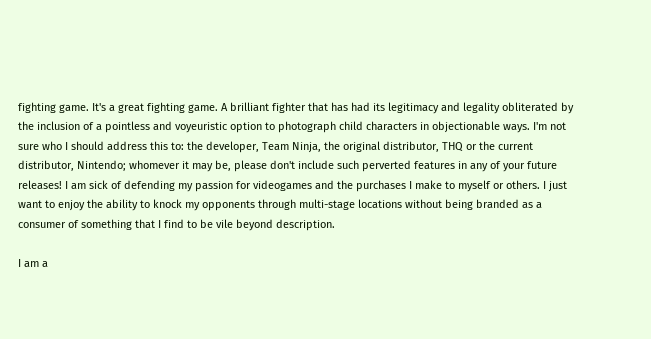fighting game. It's a great fighting game. A brilliant fighter that has had its legitimacy and legality obliterated by the inclusion of a pointless and voyeuristic option to photograph child characters in objectionable ways. I'm not sure who I should address this to: the developer, Team Ninja, the original distributor, THQ or the current distributor, Nintendo; whomever it may be, please don't include such perverted features in any of your future releases! I am sick of defending my passion for videogames and the purchases I make to myself or others. I just want to enjoy the ability to knock my opponents through multi-stage locations without being branded as a consumer of something that I find to be vile beyond description.

I am a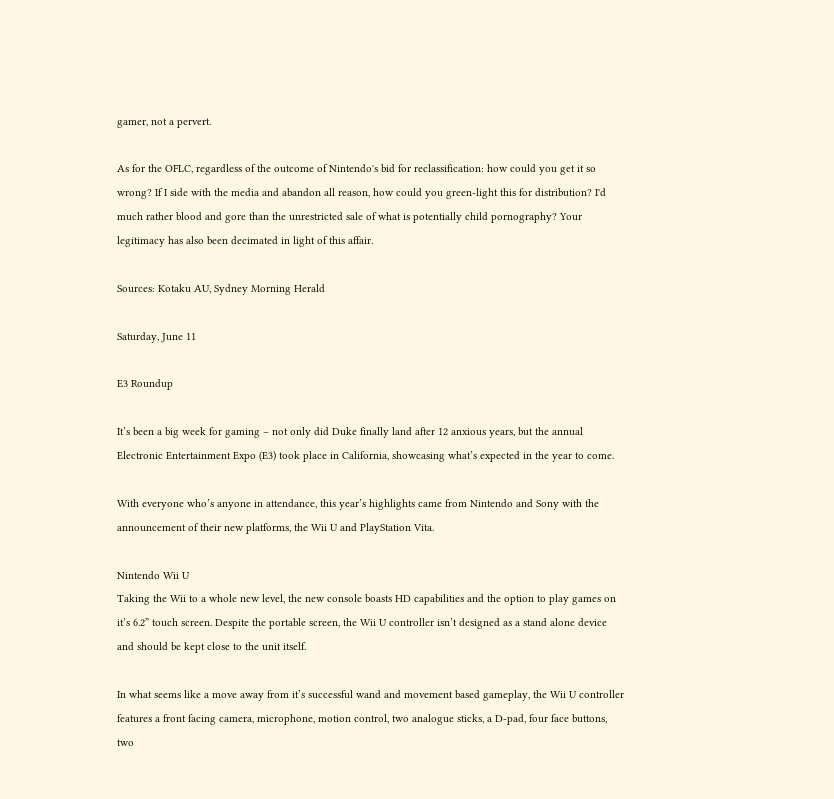gamer, not a pervert.

As for the OFLC, regardless of the outcome of Nintendo's bid for reclassification: how could you get it so wrong? If I side with the media and abandon all reason, how could you green-light this for distribution? I'd much rather blood and gore than the unrestricted sale of what is potentially child pornography? Your legitimacy has also been decimated in light of this affair.

Sources: Kotaku AU, Sydney Morning Herald

Saturday, June 11

E3 Roundup

It’s been a big week for gaming – not only did Duke finally land after 12 anxious years, but the annual Electronic Entertainment Expo (E3) took place in California, showcasing what’s expected in the year to come.

With everyone who’s anyone in attendance, this year’s highlights came from Nintendo and Sony with the announcement of their new platforms, the Wii U and PlayStation Vita.

Nintendo Wii U
Taking the Wii to a whole new level, the new console boasts HD capabilities and the option to play games on it’s 6.2” touch screen. Despite the portable screen, the Wii U controller isn’t designed as a stand alone device and should be kept close to the unit itself.

In what seems like a move away from it’s successful wand and movement based gameplay, the Wii U controller features a front facing camera, microphone, motion control, two analogue sticks, a D-pad, four face buttons, two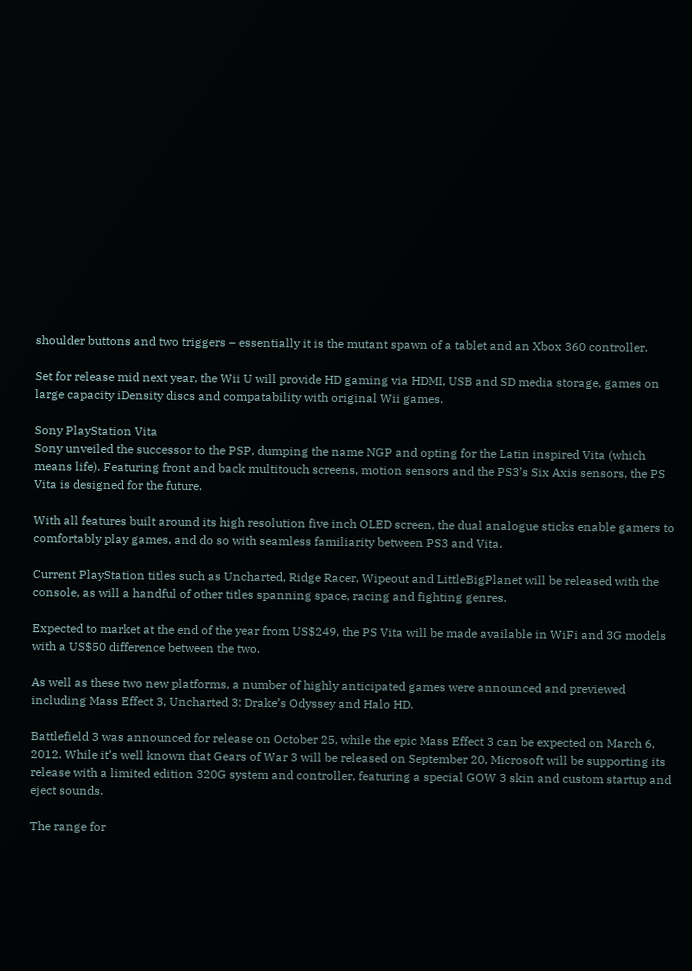shoulder buttons and two triggers – essentially it is the mutant spawn of a tablet and an Xbox 360 controller.

Set for release mid next year, the Wii U will provide HD gaming via HDMI, USB and SD media storage, games on large capacity iDensity discs and compatability with original Wii games.

Sony PlayStation Vita
Sony unveiled the successor to the PSP, dumping the name NGP and opting for the Latin inspired Vita (which means life). Featuring front and back multitouch screens, motion sensors and the PS3’s Six Axis sensors, the PS Vita is designed for the future.

With all features built around its high resolution five inch OLED screen, the dual analogue sticks enable gamers to comfortably play games, and do so with seamless familiarity between PS3 and Vita.

Current PlayStation titles such as Uncharted, Ridge Racer, Wipeout and LittleBigPlanet will be released with the console, as will a handful of other titles spanning space, racing and fighting genres.

Expected to market at the end of the year from US$249, the PS Vita will be made available in WiFi and 3G models with a US$50 difference between the two.

As well as these two new platforms, a number of highly anticipated games were announced and previewed including Mass Effect 3, Uncharted 3: Drake’s Odyssey and Halo HD.

Battlefield 3 was announced for release on October 25, while the epic Mass Effect 3 can be expected on March 6, 2012. While it’s well known that Gears of War 3 will be released on September 20, Microsoft will be supporting its release with a limited edition 320G system and controller, featuring a special GOW 3 skin and custom startup and eject sounds.

The range for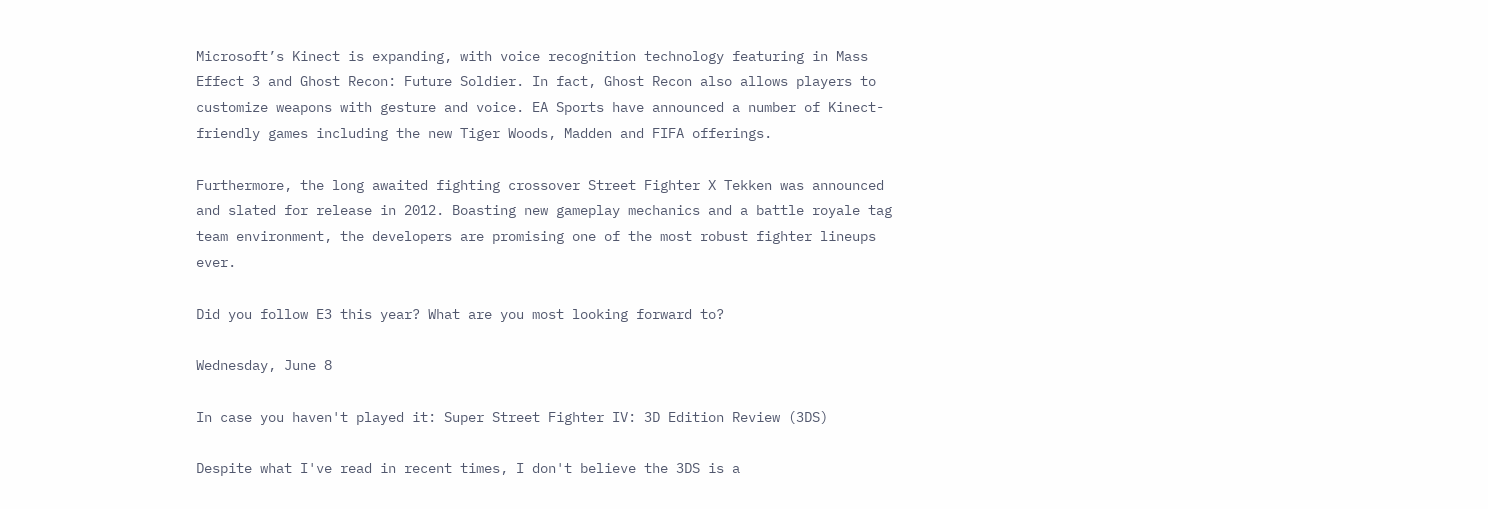Microsoft’s Kinect is expanding, with voice recognition technology featuring in Mass Effect 3 and Ghost Recon: Future Soldier. In fact, Ghost Recon also allows players to customize weapons with gesture and voice. EA Sports have announced a number of Kinect-friendly games including the new Tiger Woods, Madden and FIFA offerings.

Furthermore, the long awaited fighting crossover Street Fighter X Tekken was announced and slated for release in 2012. Boasting new gameplay mechanics and a battle royale tag team environment, the developers are promising one of the most robust fighter lineups ever.

Did you follow E3 this year? What are you most looking forward to?

Wednesday, June 8

In case you haven't played it: Super Street Fighter IV: 3D Edition Review (3DS)

Despite what I've read in recent times, I don't believe the 3DS is a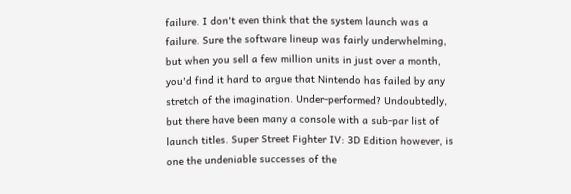failure. I don't even think that the system launch was a failure. Sure the software lineup was fairly underwhelming, but when you sell a few million units in just over a month, you'd find it hard to argue that Nintendo has failed by any stretch of the imagination. Under-performed? Undoubtedly, but there have been many a console with a sub-par list of launch titles. Super Street Fighter IV: 3D Edition however, is one the undeniable successes of the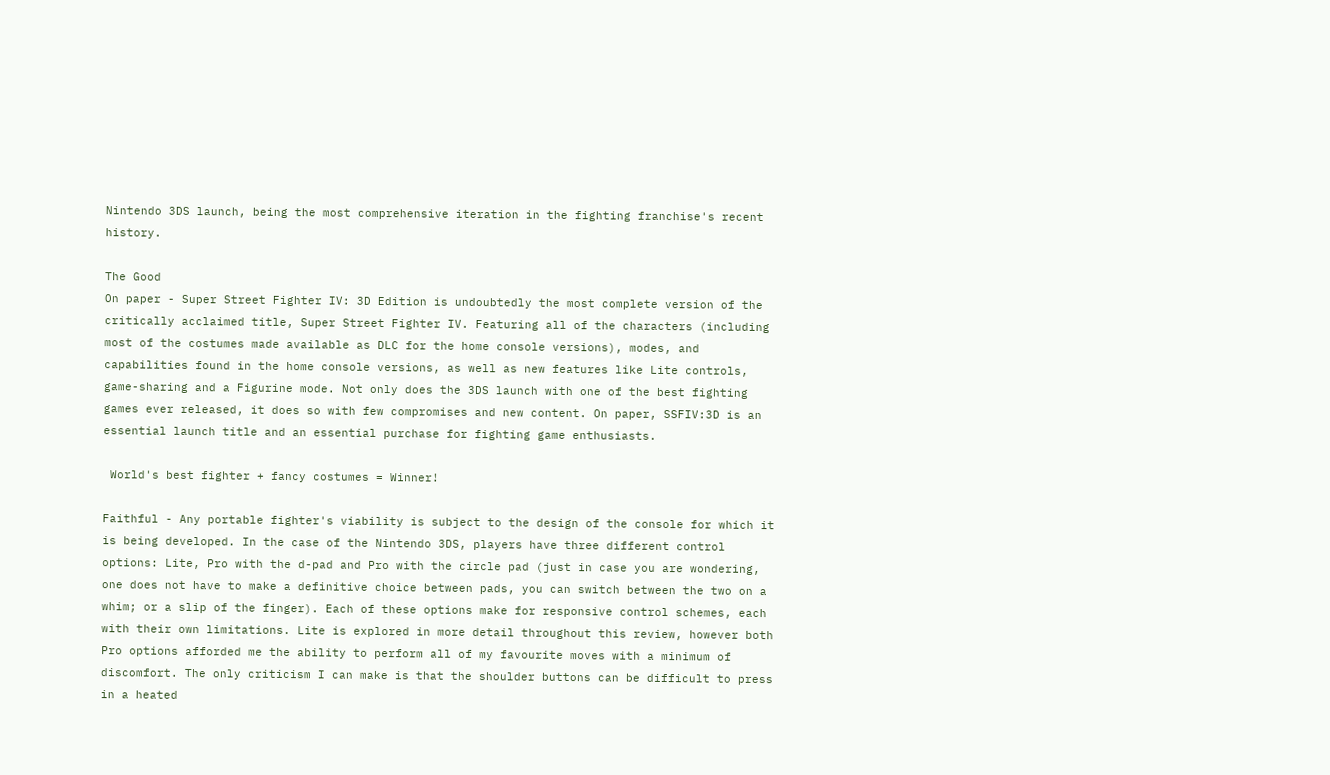Nintendo 3DS launch, being the most comprehensive iteration in the fighting franchise's recent history.

The Good
On paper - Super Street Fighter IV: 3D Edition is undoubtedly the most complete version of the critically acclaimed title, Super Street Fighter IV. Featuring all of the characters (including most of the costumes made available as DLC for the home console versions), modes, and capabilities found in the home console versions, as well as new features like Lite controls, game-sharing and a Figurine mode. Not only does the 3DS launch with one of the best fighting games ever released, it does so with few compromises and new content. On paper, SSFIV:3D is an essential launch title and an essential purchase for fighting game enthusiasts.

 World's best fighter + fancy costumes = Winner!

Faithful - Any portable fighter's viability is subject to the design of the console for which it is being developed. In the case of the Nintendo 3DS, players have three different control options: Lite, Pro with the d-pad and Pro with the circle pad (just in case you are wondering, one does not have to make a definitive choice between pads, you can switch between the two on a whim; or a slip of the finger). Each of these options make for responsive control schemes, each with their own limitations. Lite is explored in more detail throughout this review, however both Pro options afforded me the ability to perform all of my favourite moves with a minimum of discomfort. The only criticism I can make is that the shoulder buttons can be difficult to press in a heated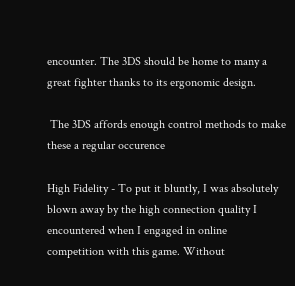encounter. The 3DS should be home to many a great fighter thanks to its ergonomic design.

 The 3DS affords enough control methods to make these a regular occurence

High Fidelity - To put it bluntly, I was absolutely blown away by the high connection quality I encountered when I engaged in online competition with this game. Without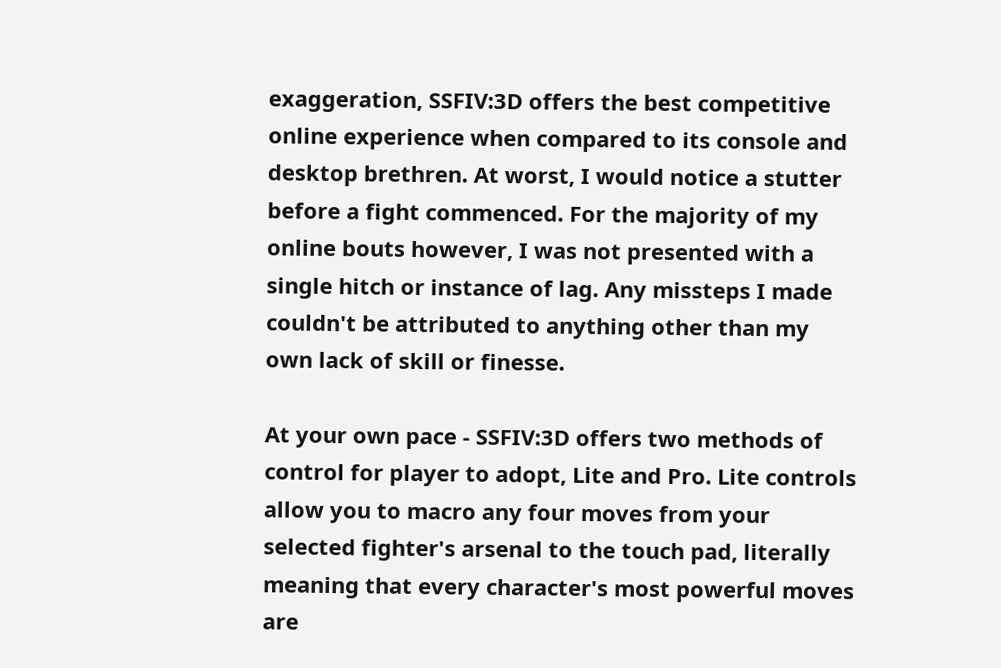exaggeration, SSFIV:3D offers the best competitive online experience when compared to its console and desktop brethren. At worst, I would notice a stutter before a fight commenced. For the majority of my online bouts however, I was not presented with a single hitch or instance of lag. Any missteps I made couldn't be attributed to anything other than my own lack of skill or finesse.

At your own pace - SSFIV:3D offers two methods of control for player to adopt, Lite and Pro. Lite controls allow you to macro any four moves from your selected fighter's arsenal to the touch pad, literally meaning that every character's most powerful moves are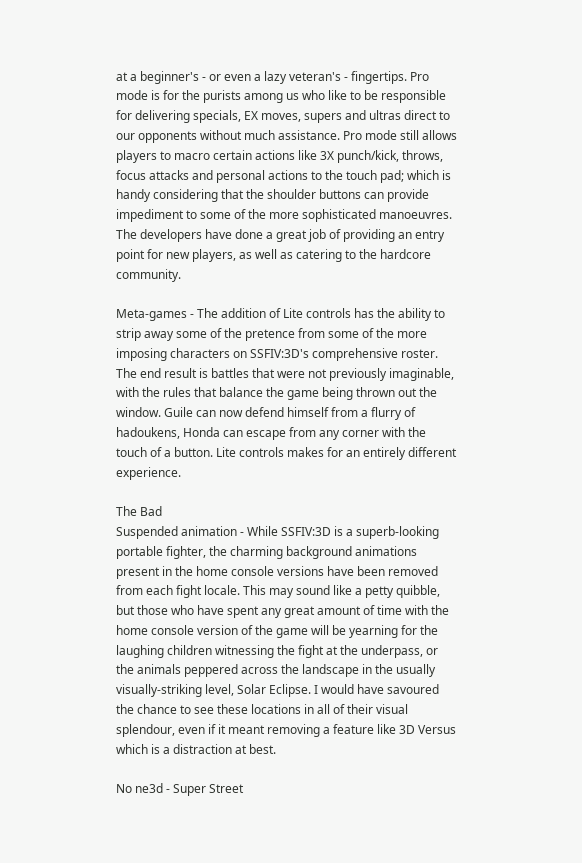at a beginner's - or even a lazy veteran's - fingertips. Pro mode is for the purists among us who like to be responsible for delivering specials, EX moves, supers and ultras direct to our opponents without much assistance. Pro mode still allows players to macro certain actions like 3X punch/kick, throws, focus attacks and personal actions to the touch pad; which is handy considering that the shoulder buttons can provide impediment to some of the more sophisticated manoeuvres. The developers have done a great job of providing an entry point for new players, as well as catering to the hardcore community.

Meta-games - The addition of Lite controls has the ability to strip away some of the pretence from some of the more imposing characters on SSFIV:3D's comprehensive roster. The end result is battles that were not previously imaginable, with the rules that balance the game being thrown out the window. Guile can now defend himself from a flurry of hadoukens, Honda can escape from any corner with the touch of a button. Lite controls makes for an entirely different experience.

The Bad
Suspended animation - While SSFIV:3D is a superb-looking portable fighter, the charming background animations present in the home console versions have been removed from each fight locale. This may sound like a petty quibble, but those who have spent any great amount of time with the home console version of the game will be yearning for the laughing children witnessing the fight at the underpass, or the animals peppered across the landscape in the usually visually-striking level, Solar Eclipse. I would have savoured the chance to see these locations in all of their visual splendour, even if it meant removing a feature like 3D Versus which is a distraction at best.

No ne3d - Super Street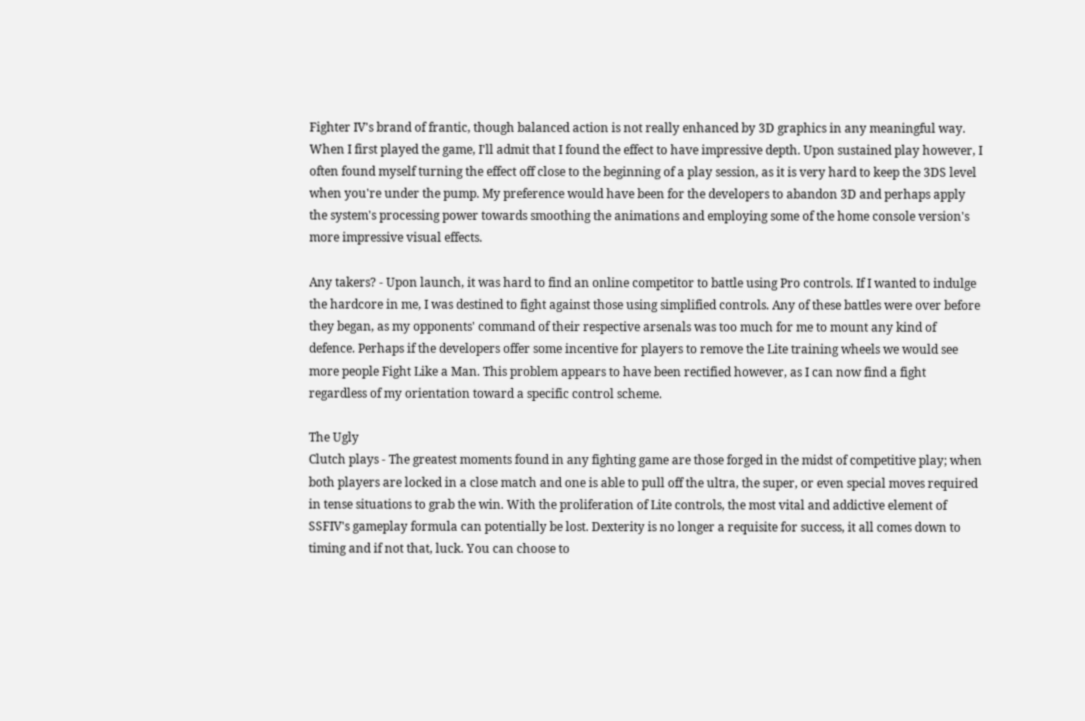Fighter IV's brand of frantic, though balanced action is not really enhanced by 3D graphics in any meaningful way. When I first played the game, I'll admit that I found the effect to have impressive depth. Upon sustained play however, I often found myself turning the effect off close to the beginning of a play session, as it is very hard to keep the 3DS level when you're under the pump. My preference would have been for the developers to abandon 3D and perhaps apply the system's processing power towards smoothing the animations and employing some of the home console version's more impressive visual effects.

Any takers? - Upon launch, it was hard to find an online competitor to battle using Pro controls. If I wanted to indulge the hardcore in me, I was destined to fight against those using simplified controls. Any of these battles were over before they began, as my opponents' command of their respective arsenals was too much for me to mount any kind of defence. Perhaps if the developers offer some incentive for players to remove the Lite training wheels we would see more people Fight Like a Man. This problem appears to have been rectified however, as I can now find a fight regardless of my orientation toward a specific control scheme.

The Ugly
Clutch plays - The greatest moments found in any fighting game are those forged in the midst of competitive play; when both players are locked in a close match and one is able to pull off the ultra, the super, or even special moves required in tense situations to grab the win. With the proliferation of Lite controls, the most vital and addictive element of SSFIV's gameplay formula can potentially be lost. Dexterity is no longer a requisite for success, it all comes down to timing and if not that, luck. You can choose to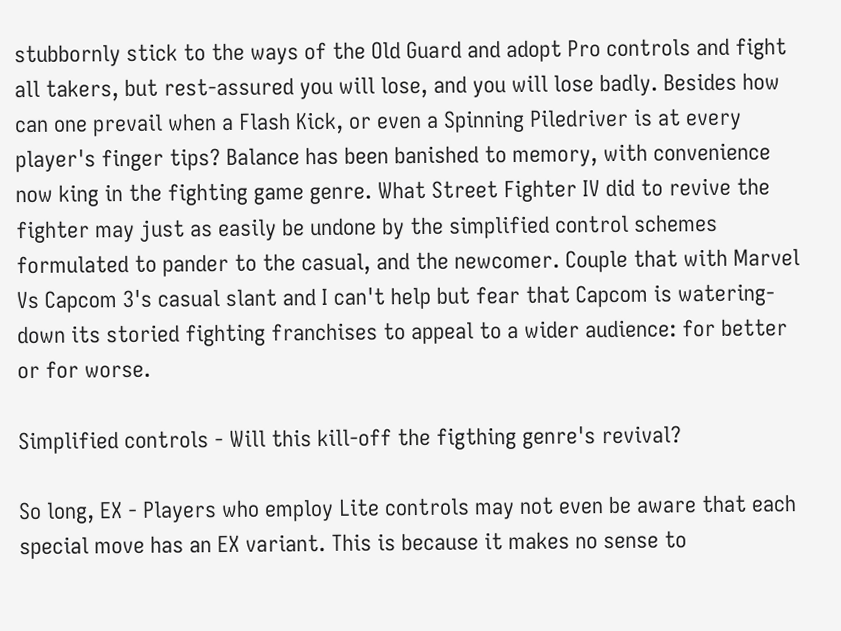stubbornly stick to the ways of the Old Guard and adopt Pro controls and fight all takers, but rest-assured you will lose, and you will lose badly. Besides how can one prevail when a Flash Kick, or even a Spinning Piledriver is at every player's finger tips? Balance has been banished to memory, with convenience now king in the fighting game genre. What Street Fighter IV did to revive the fighter may just as easily be undone by the simplified control schemes formulated to pander to the casual, and the newcomer. Couple that with Marvel Vs Capcom 3's casual slant and I can't help but fear that Capcom is watering-down its storied fighting franchises to appeal to a wider audience: for better or for worse.

Simplified controls - Will this kill-off the figthing genre's revival?

So long, EX - Players who employ Lite controls may not even be aware that each special move has an EX variant. This is because it makes no sense to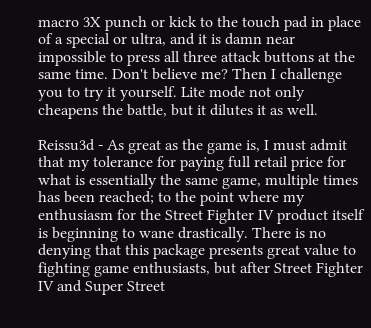macro 3X punch or kick to the touch pad in place of a special or ultra, and it is damn near impossible to press all three attack buttons at the same time. Don't believe me? Then I challenge you to try it yourself. Lite mode not only cheapens the battle, but it dilutes it as well.

Reissu3d - As great as the game is, I must admit that my tolerance for paying full retail price for what is essentially the same game, multiple times has been reached; to the point where my enthusiasm for the Street Fighter IV product itself is beginning to wane drastically. There is no denying that this package presents great value to fighting game enthusiasts, but after Street Fighter IV and Super Street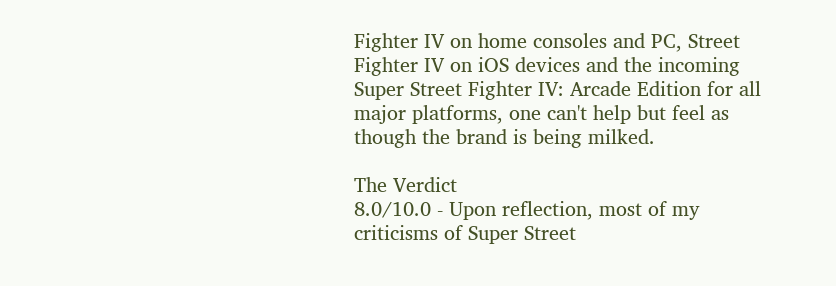Fighter IV on home consoles and PC, Street Fighter IV on iOS devices and the incoming Super Street Fighter IV: Arcade Edition for all major platforms, one can't help but feel as though the brand is being milked.

The Verdict
8.0/10.0 - Upon reflection, most of my criticisms of Super Street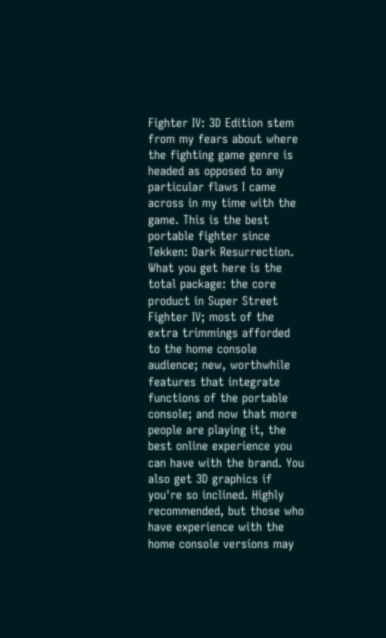Fighter IV: 3D Edition stem from my fears about where the fighting game genre is headed as opposed to any particular flaws I came across in my time with the game. This is the best portable fighter since Tekken: Dark Resurrection. What you get here is the total package: the core product in Super Street Fighter IV; most of the extra trimmings afforded to the home console audience; new, worthwhile features that integrate functions of the portable console; and now that more people are playing it, the best online experience you can have with the brand. You also get 3D graphics if you're so inclined. Highly recommended, but those who have experience with the home console versions may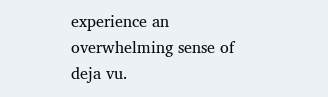experience an overwhelming sense of deja vu.